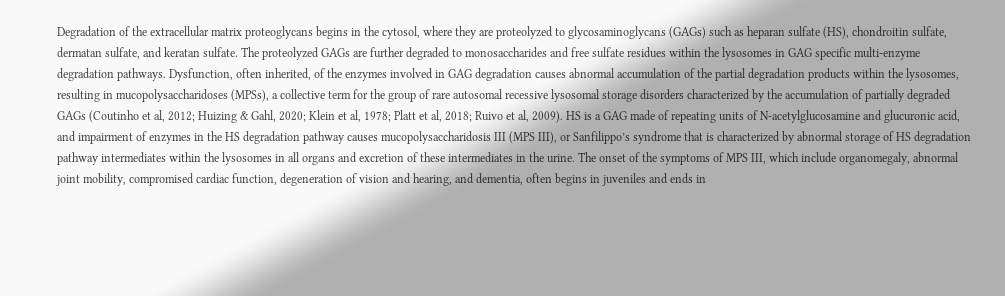Degradation of the extracellular matrix proteoglycans begins in the cytosol, where they are proteolyzed to glycosaminoglycans (GAGs) such as heparan sulfate (HS), chondroitin sulfate, dermatan sulfate, and keratan sulfate. The proteolyzed GAGs are further degraded to monosaccharides and free sulfate residues within the lysosomes in GAG specific multi-enzyme degradation pathways. Dysfunction, often inherited, of the enzymes involved in GAG degradation causes abnormal accumulation of the partial degradation products within the lysosomes, resulting in mucopolysaccharidoses (MPSs), a collective term for the group of rare autosomal recessive lysosomal storage disorders characterized by the accumulation of partially degraded GAGs (Coutinho et al, 2012; Huizing & Gahl, 2020; Klein et al, 1978; Platt et al, 2018; Ruivo et al, 2009). HS is a GAG made of repeating units of N-acetylglucosamine and glucuronic acid, and impairment of enzymes in the HS degradation pathway causes mucopolysaccharidosis III (MPS III), or Sanfilippo’s syndrome that is characterized by abnormal storage of HS degradation pathway intermediates within the lysosomes in all organs and excretion of these intermediates in the urine. The onset of the symptoms of MPS III, which include organomegaly, abnormal joint mobility, compromised cardiac function, degeneration of vision and hearing, and dementia, often begins in juveniles and ends in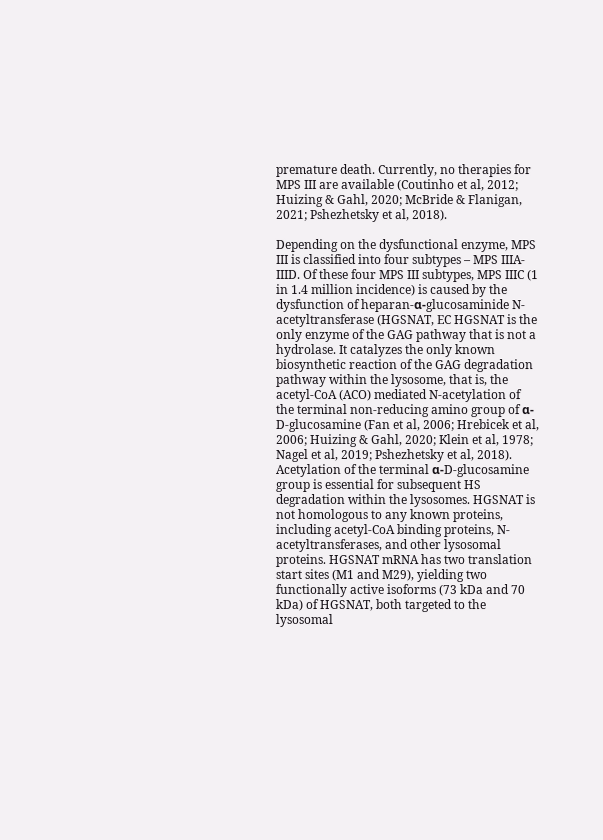premature death. Currently, no therapies for MPS III are available (Coutinho et al, 2012; Huizing & Gahl, 2020; McBride & Flanigan, 2021; Pshezhetsky et al, 2018).

Depending on the dysfunctional enzyme, MPS III is classified into four subtypes – MPS IIIA-IIID. Of these four MPS III subtypes, MPS IIIC (1 in 1.4 million incidence) is caused by the dysfunction of heparan-α-glucosaminide N-acetyltransferase (HGSNAT, EC HGSNAT is the only enzyme of the GAG pathway that is not a hydrolase. It catalyzes the only known biosynthetic reaction of the GAG degradation pathway within the lysosome, that is, the acetyl-CoA (ACO) mediated N-acetylation of the terminal non-reducing amino group of α-D-glucosamine (Fan et al, 2006; Hrebicek et al, 2006; Huizing & Gahl, 2020; Klein et al, 1978; Nagel et al, 2019; Pshezhetsky et al, 2018). Acetylation of the terminal α-D-glucosamine group is essential for subsequent HS degradation within the lysosomes. HGSNAT is not homologous to any known proteins, including acetyl-CoA binding proteins, N-acetyltransferases, and other lysosomal proteins. HGSNAT mRNA has two translation start sites (M1 and M29), yielding two functionally active isoforms (73 kDa and 70 kDa) of HGSNAT, both targeted to the lysosomal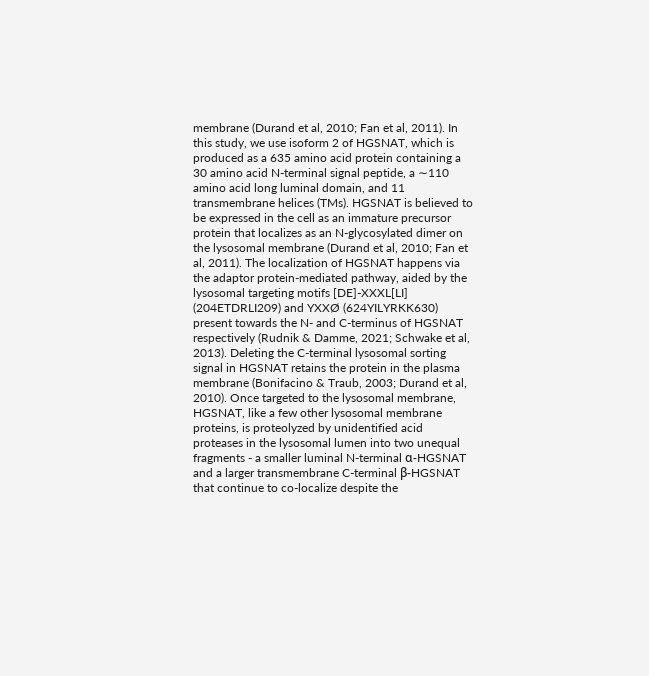membrane (Durand et al, 2010; Fan et al, 2011). In this study, we use isoform 2 of HGSNAT, which is produced as a 635 amino acid protein containing a 30 amino acid N-terminal signal peptide, a ∼110 amino acid long luminal domain, and 11 transmembrane helices (TMs). HGSNAT is believed to be expressed in the cell as an immature precursor protein that localizes as an N-glycosylated dimer on the lysosomal membrane (Durand et al, 2010; Fan et al, 2011). The localization of HGSNAT happens via the adaptor protein-mediated pathway, aided by the lysosomal targeting motifs [DE]-XXXL[LI] (204ETDRLI209) and YXXØ (624YILYRKK630) present towards the N- and C-terminus of HGSNAT respectively (Rudnik & Damme, 2021; Schwake et al, 2013). Deleting the C-terminal lysosomal sorting signal in HGSNAT retains the protein in the plasma membrane (Bonifacino & Traub, 2003; Durand et al, 2010). Once targeted to the lysosomal membrane, HGSNAT, like a few other lysosomal membrane proteins, is proteolyzed by unidentified acid proteases in the lysosomal lumen into two unequal fragments - a smaller luminal N-terminal α-HGSNAT and a larger transmembrane C-terminal β-HGSNAT that continue to co-localize despite the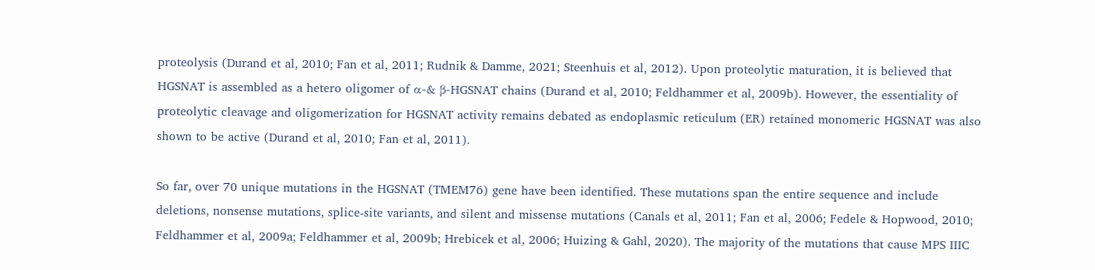proteolysis (Durand et al, 2010; Fan et al, 2011; Rudnik & Damme, 2021; Steenhuis et al, 2012). Upon proteolytic maturation, it is believed that HGSNAT is assembled as a hetero oligomer of α-& β-HGSNAT chains (Durand et al, 2010; Feldhammer et al, 2009b). However, the essentiality of proteolytic cleavage and oligomerization for HGSNAT activity remains debated as endoplasmic reticulum (ER) retained monomeric HGSNAT was also shown to be active (Durand et al, 2010; Fan et al, 2011).

So far, over 70 unique mutations in the HGSNAT (TMEM76) gene have been identified. These mutations span the entire sequence and include deletions, nonsense mutations, splice-site variants, and silent and missense mutations (Canals et al, 2011; Fan et al, 2006; Fedele & Hopwood, 2010; Feldhammer et al, 2009a; Feldhammer et al, 2009b; Hrebicek et al, 2006; Huizing & Gahl, 2020). The majority of the mutations that cause MPS IIIC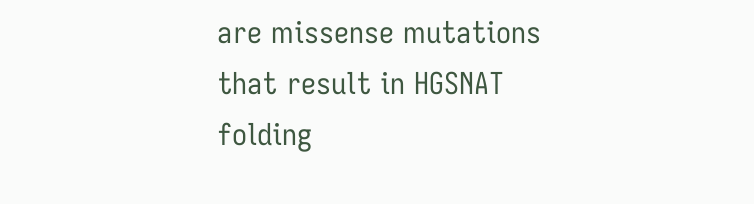are missense mutations that result in HGSNAT folding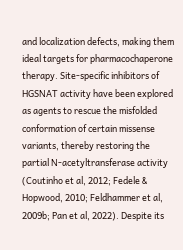and localization defects, making them ideal targets for pharmacochaperone therapy. Site-specific inhibitors of HGSNAT activity have been explored as agents to rescue the misfolded conformation of certain missense variants, thereby restoring the partial N-acetyltransferase activity (Coutinho et al, 2012; Fedele & Hopwood, 2010; Feldhammer et al, 2009b; Pan et al, 2022). Despite its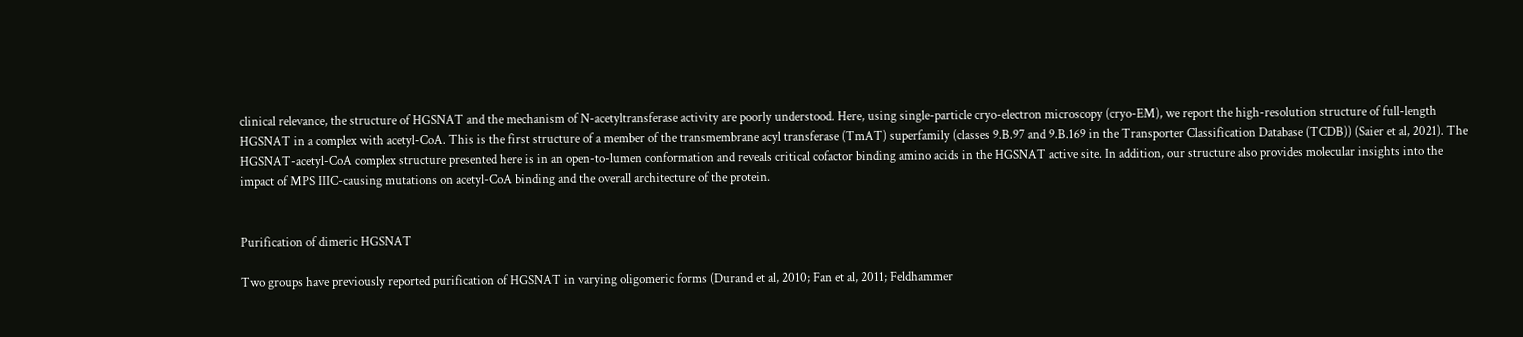clinical relevance, the structure of HGSNAT and the mechanism of N-acetyltransferase activity are poorly understood. Here, using single-particle cryo-electron microscopy (cryo-EM), we report the high-resolution structure of full-length HGSNAT in a complex with acetyl-CoA. This is the first structure of a member of the transmembrane acyl transferase (TmAT) superfamily (classes 9.B.97 and 9.B.169 in the Transporter Classification Database (TCDB)) (Saier et al, 2021). The HGSNAT-acetyl-CoA complex structure presented here is in an open-to-lumen conformation and reveals critical cofactor binding amino acids in the HGSNAT active site. In addition, our structure also provides molecular insights into the impact of MPS IIIC-causing mutations on acetyl-CoA binding and the overall architecture of the protein.


Purification of dimeric HGSNAT

Two groups have previously reported purification of HGSNAT in varying oligomeric forms (Durand et al, 2010; Fan et al, 2011; Feldhammer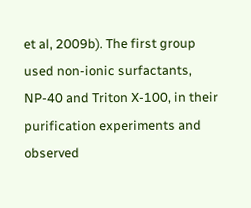et al, 2009b). The first group used non-ionic surfactants, NP-40 and Triton X-100, in their purification experiments and observed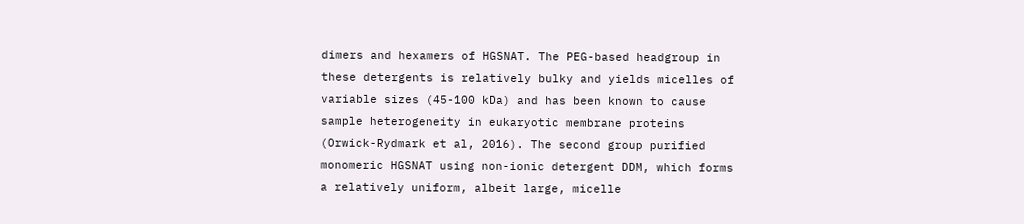dimers and hexamers of HGSNAT. The PEG-based headgroup in these detergents is relatively bulky and yields micelles of variable sizes (45-100 kDa) and has been known to cause sample heterogeneity in eukaryotic membrane proteins (Orwick-Rydmark et al, 2016). The second group purified monomeric HGSNAT using non-ionic detergent DDM, which forms a relatively uniform, albeit large, micelle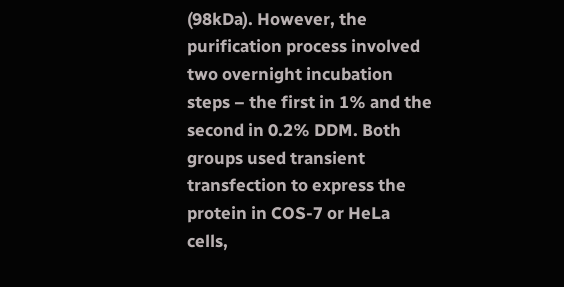(98kDa). However, the purification process involved two overnight incubation steps – the first in 1% and the second in 0.2% DDM. Both groups used transient transfection to express the protein in COS-7 or HeLa cells,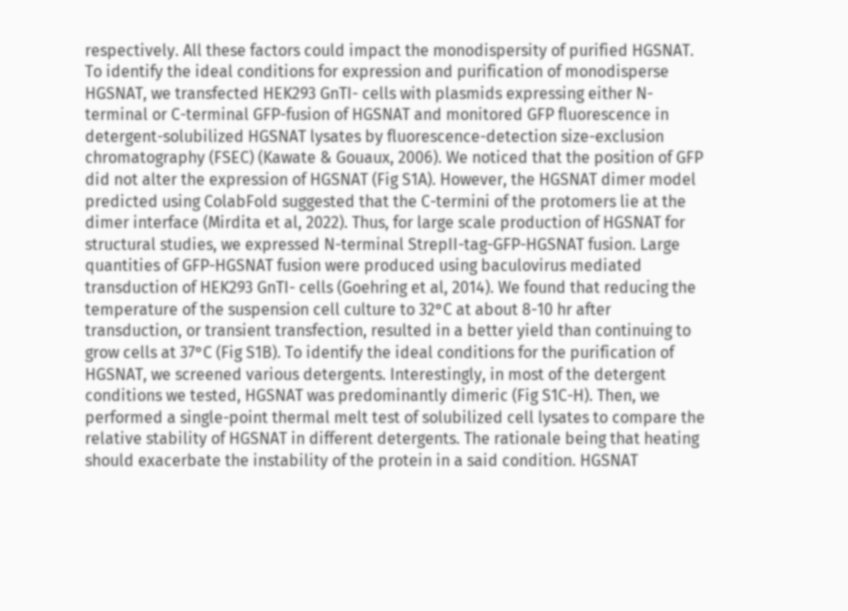respectively. All these factors could impact the monodispersity of purified HGSNAT. To identify the ideal conditions for expression and purification of monodisperse HGSNAT, we transfected HEK293 GnTI- cells with plasmids expressing either N-terminal or C-terminal GFP-fusion of HGSNAT and monitored GFP fluorescence in detergent-solubilized HGSNAT lysates by fluorescence-detection size-exclusion chromatography (FSEC) (Kawate & Gouaux, 2006). We noticed that the position of GFP did not alter the expression of HGSNAT (Fig S1A). However, the HGSNAT dimer model predicted using ColabFold suggested that the C-termini of the protomers lie at the dimer interface (Mirdita et al, 2022). Thus, for large scale production of HGSNAT for structural studies, we expressed N-terminal StrepII-tag-GFP-HGSNAT fusion. Large quantities of GFP-HGSNAT fusion were produced using baculovirus mediated transduction of HEK293 GnTI- cells (Goehring et al, 2014). We found that reducing the temperature of the suspension cell culture to 32°C at about 8-10 hr after transduction, or transient transfection, resulted in a better yield than continuing to grow cells at 37°C (Fig S1B). To identify the ideal conditions for the purification of HGSNAT, we screened various detergents. Interestingly, in most of the detergent conditions we tested, HGSNAT was predominantly dimeric (Fig S1C-H). Then, we performed a single-point thermal melt test of solubilized cell lysates to compare the relative stability of HGSNAT in different detergents. The rationale being that heating should exacerbate the instability of the protein in a said condition. HGSNAT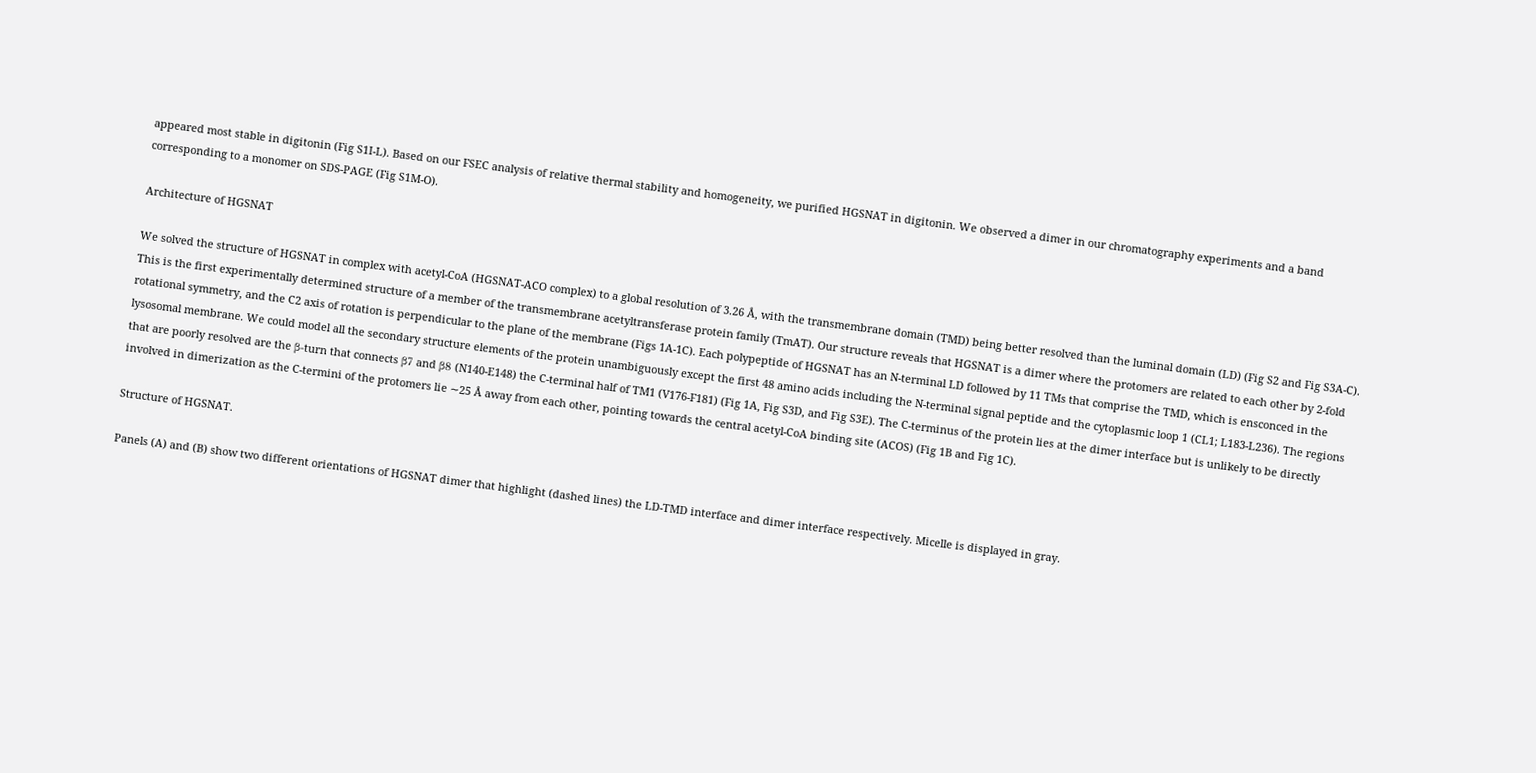appeared most stable in digitonin (Fig S1I-L). Based on our FSEC analysis of relative thermal stability and homogeneity, we purified HGSNAT in digitonin. We observed a dimer in our chromatography experiments and a band corresponding to a monomer on SDS-PAGE (Fig S1M-O).

Architecture of HGSNAT

We solved the structure of HGSNAT in complex with acetyl-CoA (HGSNAT-ACO complex) to a global resolution of 3.26 Å, with the transmembrane domain (TMD) being better resolved than the luminal domain (LD) (Fig S2 and Fig S3A-C). This is the first experimentally determined structure of a member of the transmembrane acetyltransferase protein family (TmAT). Our structure reveals that HGSNAT is a dimer where the protomers are related to each other by 2-fold rotational symmetry, and the C2 axis of rotation is perpendicular to the plane of the membrane (Figs 1A-1C). Each polypeptide of HGSNAT has an N-terminal LD followed by 11 TMs that comprise the TMD, which is ensconced in the lysosomal membrane. We could model all the secondary structure elements of the protein unambiguously except the first 48 amino acids including the N-terminal signal peptide and the cytoplasmic loop 1 (CL1; L183-L236). The regions that are poorly resolved are the β-turn that connects β7 and β8 (N140-E148) the C-terminal half of TM1 (V176-F181) (Fig 1A, Fig S3D, and Fig S3E). The C-terminus of the protein lies at the dimer interface but is unlikely to be directly involved in dimerization as the C-termini of the protomers lie ∼25 Å away from each other, pointing towards the central acetyl-CoA binding site (ACOS) (Fig 1B and Fig 1C).

Structure of HGSNAT.

Panels (A) and (B) show two different orientations of HGSNAT dimer that highlight (dashed lines) the LD-TMD interface and dimer interface respectively. Micelle is displayed in gray.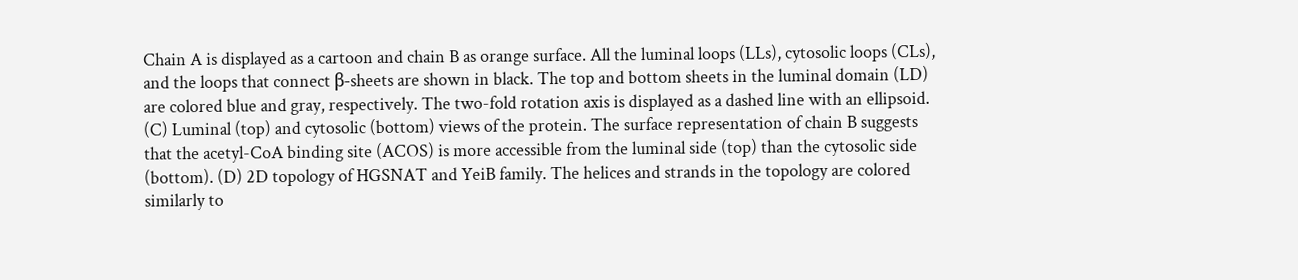Chain A is displayed as a cartoon and chain B as orange surface. All the luminal loops (LLs), cytosolic loops (CLs), and the loops that connect β-sheets are shown in black. The top and bottom sheets in the luminal domain (LD) are colored blue and gray, respectively. The two-fold rotation axis is displayed as a dashed line with an ellipsoid. (C) Luminal (top) and cytosolic (bottom) views of the protein. The surface representation of chain B suggests that the acetyl-CoA binding site (ACOS) is more accessible from the luminal side (top) than the cytosolic side (bottom). (D) 2D topology of HGSNAT and YeiB family. The helices and strands in the topology are colored similarly to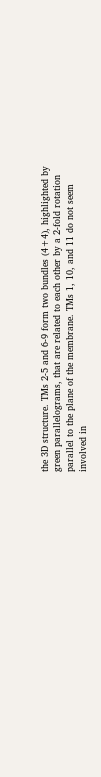the 3D structure. TMs 2-5 and 6-9 form two bundles (4+4), highlighted by green parallelograms, that are related to each other by a 2-fold rotation parallel to the plane of the membrane. TMs 1, 10, and 11 do not seem involved in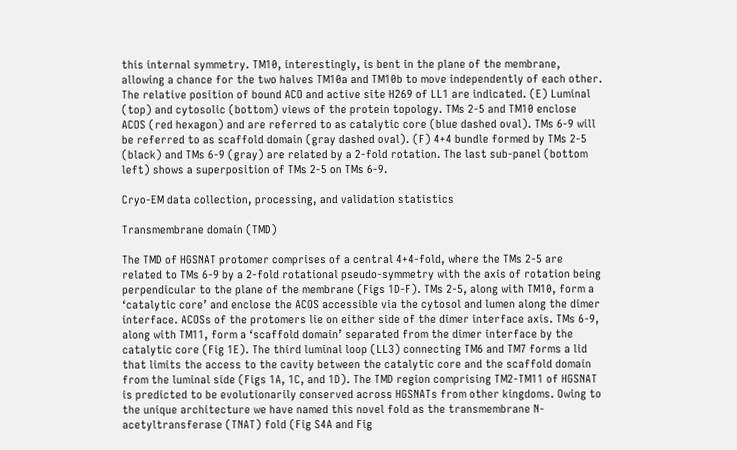this internal symmetry. TM10, interestingly, is bent in the plane of the membrane, allowing a chance for the two halves TM10a and TM10b to move independently of each other. The relative position of bound ACO and active site H269 of LL1 are indicated. (E) Luminal (top) and cytosolic (bottom) views of the protein topology. TMs 2-5 and TM10 enclose ACOS (red hexagon) and are referred to as catalytic core (blue dashed oval). TMs 6-9 will be referred to as scaffold domain (gray dashed oval). (F) 4+4 bundle formed by TMs 2-5 (black) and TMs 6-9 (gray) are related by a 2-fold rotation. The last sub-panel (bottom left) shows a superposition of TMs 2-5 on TMs 6-9.

Cryo-EM data collection, processing, and validation statistics

Transmembrane domain (TMD)

The TMD of HGSNAT protomer comprises of a central 4+4-fold, where the TMs 2-5 are related to TMs 6-9 by a 2-fold rotational pseudo-symmetry with the axis of rotation being perpendicular to the plane of the membrane (Figs 1D-F). TMs 2-5, along with TM10, form a ‘catalytic core’ and enclose the ACOS accessible via the cytosol and lumen along the dimer interface. ACOSs of the protomers lie on either side of the dimer interface axis. TMs 6-9, along with TM11, form a ‘scaffold domain’ separated from the dimer interface by the catalytic core (Fig 1E). The third luminal loop (LL3) connecting TM6 and TM7 forms a lid that limits the access to the cavity between the catalytic core and the scaffold domain from the luminal side (Figs 1A, 1C, and 1D). The TMD region comprising TM2-TM11 of HGSNAT is predicted to be evolutionarily conserved across HGSNATs from other kingdoms. Owing to the unique architecture we have named this novel fold as the transmembrane N-acetyltransferase (TNAT) fold (Fig S4A and Fig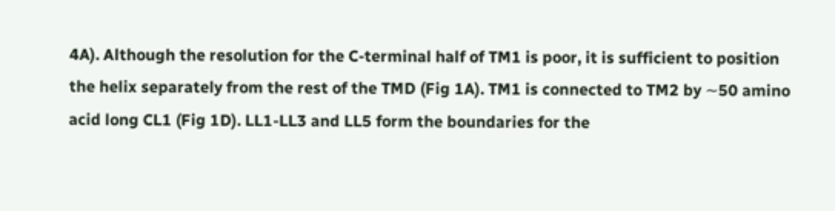4A). Although the resolution for the C-terminal half of TM1 is poor, it is sufficient to position the helix separately from the rest of the TMD (Fig 1A). TM1 is connected to TM2 by ∼50 amino acid long CL1 (Fig 1D). LL1-LL3 and LL5 form the boundaries for the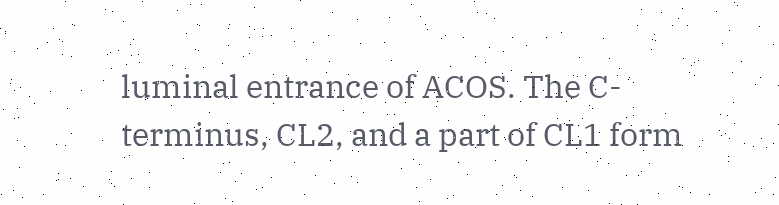luminal entrance of ACOS. The C-terminus, CL2, and a part of CL1 form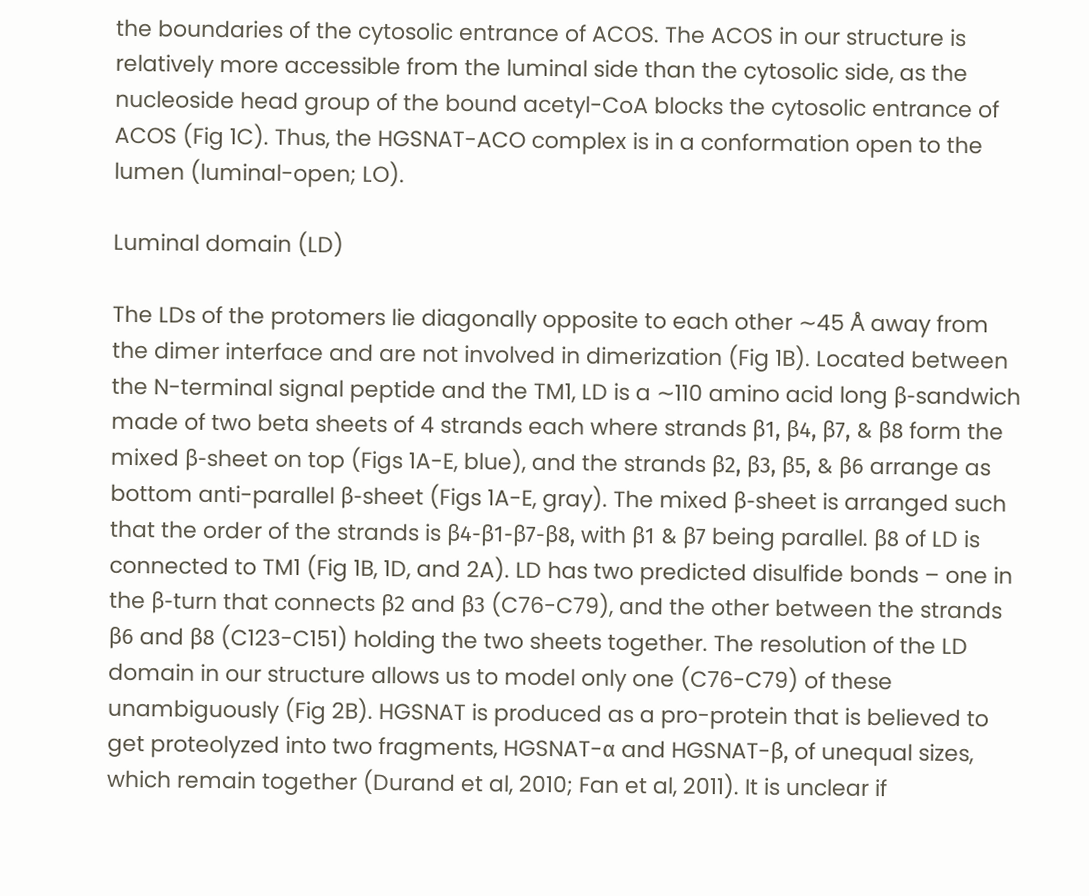the boundaries of the cytosolic entrance of ACOS. The ACOS in our structure is relatively more accessible from the luminal side than the cytosolic side, as the nucleoside head group of the bound acetyl-CoA blocks the cytosolic entrance of ACOS (Fig 1C). Thus, the HGSNAT-ACO complex is in a conformation open to the lumen (luminal-open; LO).

Luminal domain (LD)

The LDs of the protomers lie diagonally opposite to each other ∼45 Å away from the dimer interface and are not involved in dimerization (Fig 1B). Located between the N-terminal signal peptide and the TM1, LD is a ∼110 amino acid long β-sandwich made of two beta sheets of 4 strands each where strands β1, β4, β7, & β8 form the mixed β-sheet on top (Figs 1A-E, blue), and the strands β2, β3, β5, & β6 arrange as bottom anti-parallel β-sheet (Figs 1A-E, gray). The mixed β-sheet is arranged such that the order of the strands is β4-β1-β7-β8, with β1 & β7 being parallel. β8 of LD is connected to TM1 (Fig 1B, 1D, and 2A). LD has two predicted disulfide bonds – one in the β-turn that connects β2 and β3 (C76-C79), and the other between the strands β6 and β8 (C123-C151) holding the two sheets together. The resolution of the LD domain in our structure allows us to model only one (C76-C79) of these unambiguously (Fig 2B). HGSNAT is produced as a pro-protein that is believed to get proteolyzed into two fragments, HGSNAT-α and HGSNAT-β, of unequal sizes, which remain together (Durand et al, 2010; Fan et al, 2011). It is unclear if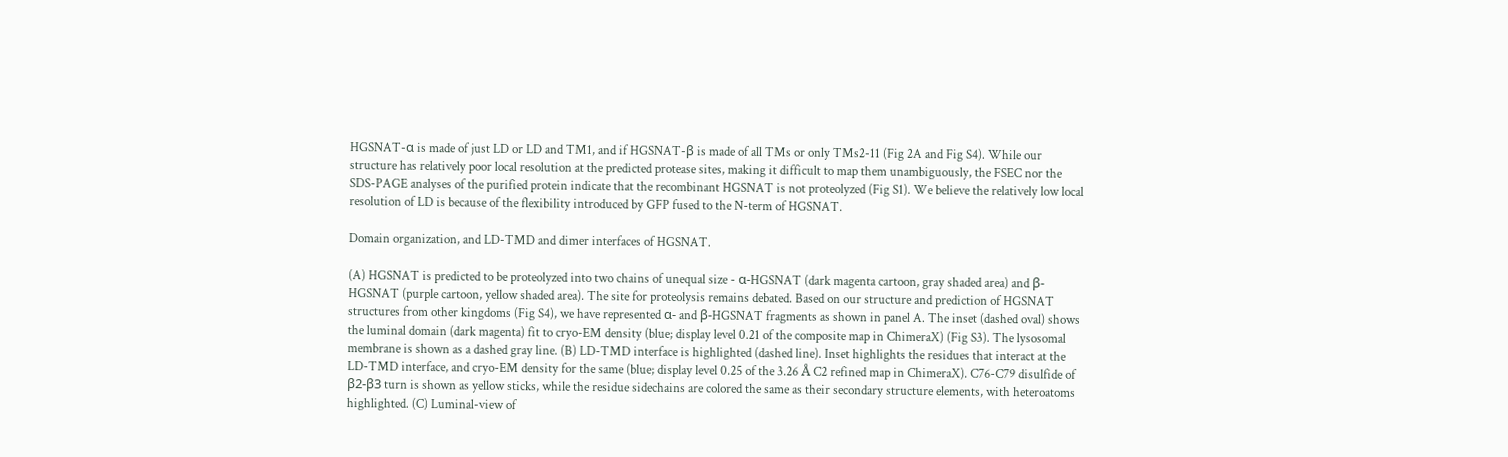HGSNAT-α is made of just LD or LD and TM1, and if HGSNAT-β is made of all TMs or only TMs2-11 (Fig 2A and Fig S4). While our structure has relatively poor local resolution at the predicted protease sites, making it difficult to map them unambiguously, the FSEC nor the SDS-PAGE analyses of the purified protein indicate that the recombinant HGSNAT is not proteolyzed (Fig S1). We believe the relatively low local resolution of LD is because of the flexibility introduced by GFP fused to the N-term of HGSNAT.

Domain organization, and LD-TMD and dimer interfaces of HGSNAT.

(A) HGSNAT is predicted to be proteolyzed into two chains of unequal size - α-HGSNAT (dark magenta cartoon, gray shaded area) and β-HGSNAT (purple cartoon, yellow shaded area). The site for proteolysis remains debated. Based on our structure and prediction of HGSNAT structures from other kingdoms (Fig S4), we have represented α- and β-HGSNAT fragments as shown in panel A. The inset (dashed oval) shows the luminal domain (dark magenta) fit to cryo-EM density (blue; display level 0.21 of the composite map in ChimeraX) (Fig S3). The lysosomal membrane is shown as a dashed gray line. (B) LD-TMD interface is highlighted (dashed line). Inset highlights the residues that interact at the LD-TMD interface, and cryo-EM density for the same (blue; display level 0.25 of the 3.26 Å C2 refined map in ChimeraX). C76-C79 disulfide of β2-β3 turn is shown as yellow sticks, while the residue sidechains are colored the same as their secondary structure elements, with heteroatoms highlighted. (C) Luminal-view of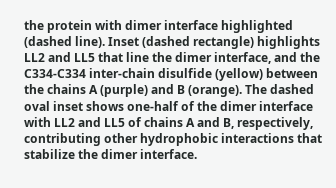the protein with dimer interface highlighted (dashed line). Inset (dashed rectangle) highlights LL2 and LL5 that line the dimer interface, and the C334-C334 inter-chain disulfide (yellow) between the chains A (purple) and B (orange). The dashed oval inset shows one-half of the dimer interface with LL2 and LL5 of chains A and B, respectively, contributing other hydrophobic interactions that stabilize the dimer interface.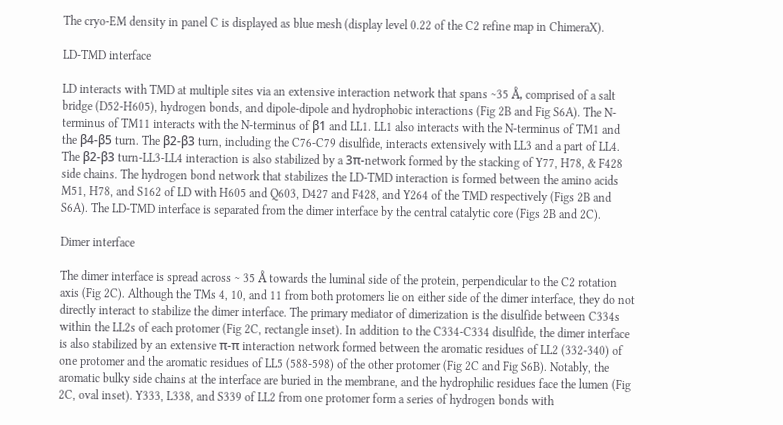The cryo-EM density in panel C is displayed as blue mesh (display level 0.22 of the C2 refine map in ChimeraX).

LD-TMD interface

LD interacts with TMD at multiple sites via an extensive interaction network that spans ∼35 Å, comprised of a salt bridge (D52-H605), hydrogen bonds, and dipole-dipole and hydrophobic interactions (Fig 2B and Fig S6A). The N-terminus of TM11 interacts with the N-terminus of β1 and LL1. LL1 also interacts with the N-terminus of TM1 and the β4-β5 turn. The β2-β3 turn, including the C76-C79 disulfide, interacts extensively with LL3 and a part of LL4. The β2-β3 turn-LL3-LL4 interaction is also stabilized by a 3π-network formed by the stacking of Y77, H78, & F428 side chains. The hydrogen bond network that stabilizes the LD-TMD interaction is formed between the amino acids M51, H78, and S162 of LD with H605 and Q603, D427 and F428, and Y264 of the TMD respectively (Figs 2B and S6A). The LD-TMD interface is separated from the dimer interface by the central catalytic core (Figs 2B and 2C).

Dimer interface

The dimer interface is spread across ∼ 35 Å towards the luminal side of the protein, perpendicular to the C2 rotation axis (Fig 2C). Although the TMs 4, 10, and 11 from both protomers lie on either side of the dimer interface, they do not directly interact to stabilize the dimer interface. The primary mediator of dimerization is the disulfide between C334s within the LL2s of each protomer (Fig 2C, rectangle inset). In addition to the C334-C334 disulfide, the dimer interface is also stabilized by an extensive π-π interaction network formed between the aromatic residues of LL2 (332-340) of one protomer and the aromatic residues of LL5 (588-598) of the other protomer (Fig 2C and Fig S6B). Notably, the aromatic bulky side chains at the interface are buried in the membrane, and the hydrophilic residues face the lumen (Fig 2C, oval inset). Y333, L338, and S339 of LL2 from one protomer form a series of hydrogen bonds with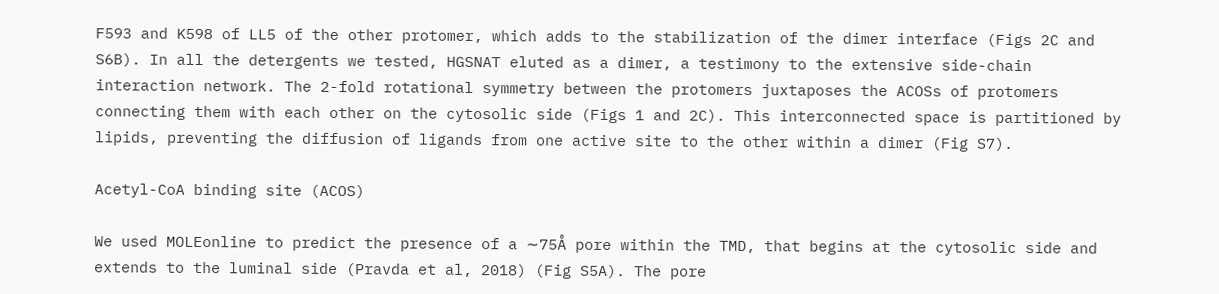F593 and K598 of LL5 of the other protomer, which adds to the stabilization of the dimer interface (Figs 2C and S6B). In all the detergents we tested, HGSNAT eluted as a dimer, a testimony to the extensive side-chain interaction network. The 2-fold rotational symmetry between the protomers juxtaposes the ACOSs of protomers connecting them with each other on the cytosolic side (Figs 1 and 2C). This interconnected space is partitioned by lipids, preventing the diffusion of ligands from one active site to the other within a dimer (Fig S7).

Acetyl-CoA binding site (ACOS)

We used MOLEonline to predict the presence of a ∼75Å pore within the TMD, that begins at the cytosolic side and extends to the luminal side (Pravda et al, 2018) (Fig S5A). The pore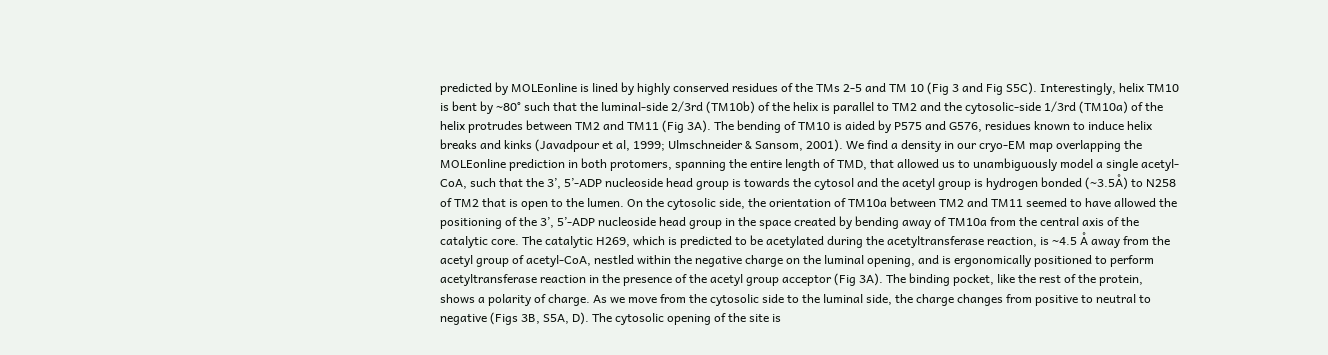predicted by MOLEonline is lined by highly conserved residues of the TMs 2-5 and TM 10 (Fig 3 and Fig S5C). Interestingly, helix TM10 is bent by ∼80° such that the luminal-side 2/3rd (TM10b) of the helix is parallel to TM2 and the cytosolic-side 1/3rd (TM10a) of the helix protrudes between TM2 and TM11 (Fig 3A). The bending of TM10 is aided by P575 and G576, residues known to induce helix breaks and kinks (Javadpour et al, 1999; Ulmschneider & Sansom, 2001). We find a density in our cryo-EM map overlapping the MOLEonline prediction in both protomers, spanning the entire length of TMD, that allowed us to unambiguously model a single acetyl-CoA, such that the 3’, 5’-ADP nucleoside head group is towards the cytosol and the acetyl group is hydrogen bonded (∼3.5Å) to N258 of TM2 that is open to the lumen. On the cytosolic side, the orientation of TM10a between TM2 and TM11 seemed to have allowed the positioning of the 3’, 5’-ADP nucleoside head group in the space created by bending away of TM10a from the central axis of the catalytic core. The catalytic H269, which is predicted to be acetylated during the acetyltransferase reaction, is ∼4.5 Å away from the acetyl group of acetyl-CoA, nestled within the negative charge on the luminal opening, and is ergonomically positioned to perform acetyltransferase reaction in the presence of the acetyl group acceptor (Fig 3A). The binding pocket, like the rest of the protein, shows a polarity of charge. As we move from the cytosolic side to the luminal side, the charge changes from positive to neutral to negative (Figs 3B, S5A, D). The cytosolic opening of the site is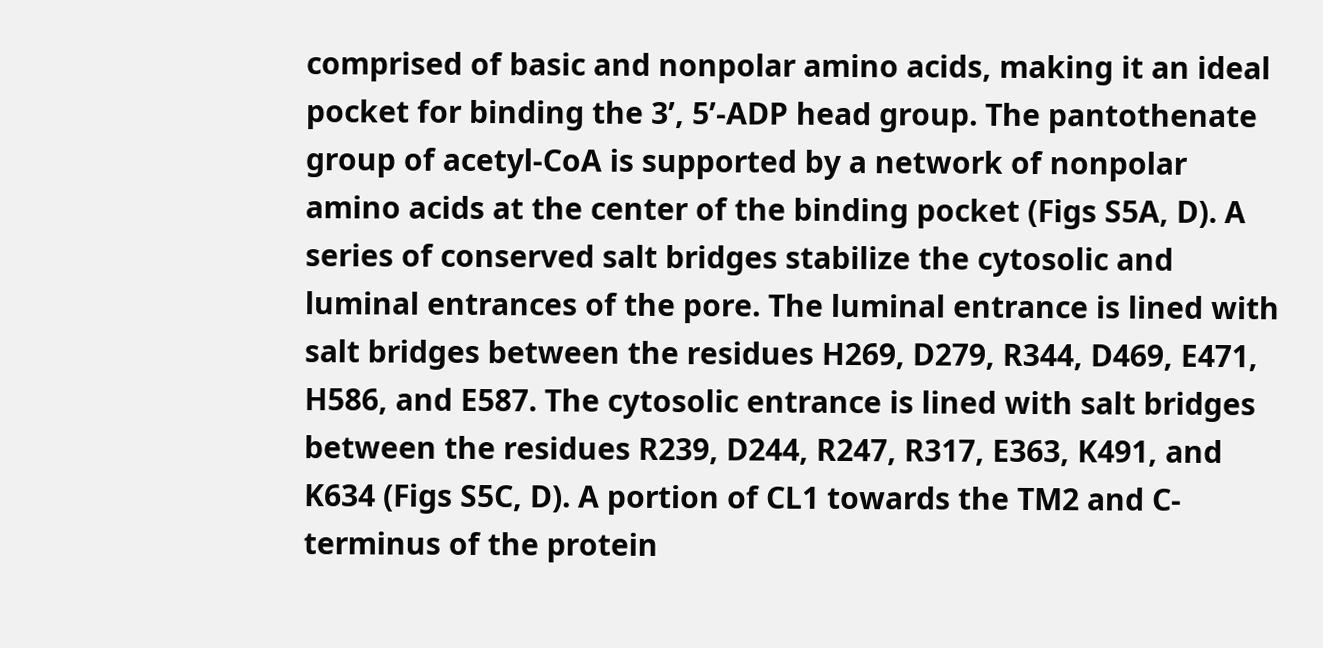comprised of basic and nonpolar amino acids, making it an ideal pocket for binding the 3’, 5’-ADP head group. The pantothenate group of acetyl-CoA is supported by a network of nonpolar amino acids at the center of the binding pocket (Figs S5A, D). A series of conserved salt bridges stabilize the cytosolic and luminal entrances of the pore. The luminal entrance is lined with salt bridges between the residues H269, D279, R344, D469, E471, H586, and E587. The cytosolic entrance is lined with salt bridges between the residues R239, D244, R247, R317, E363, K491, and K634 (Figs S5C, D). A portion of CL1 towards the TM2 and C-terminus of the protein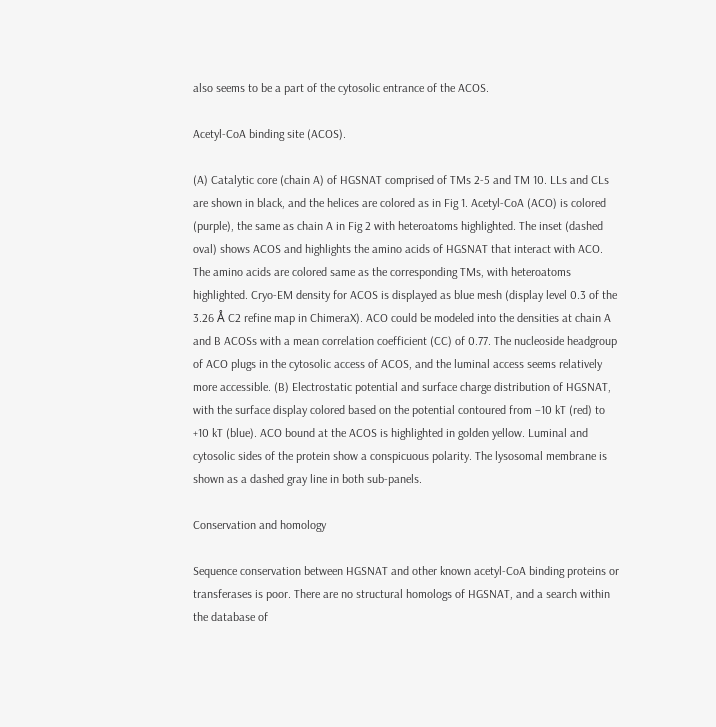also seems to be a part of the cytosolic entrance of the ACOS.

Acetyl-CoA binding site (ACOS).

(A) Catalytic core (chain A) of HGSNAT comprised of TMs 2-5 and TM 10. LLs and CLs are shown in black, and the helices are colored as in Fig 1. Acetyl-CoA (ACO) is colored (purple), the same as chain A in Fig 2 with heteroatoms highlighted. The inset (dashed oval) shows ACOS and highlights the amino acids of HGSNAT that interact with ACO. The amino acids are colored same as the corresponding TMs, with heteroatoms highlighted. Cryo-EM density for ACOS is displayed as blue mesh (display level 0.3 of the 3.26 Å C2 refine map in ChimeraX). ACO could be modeled into the densities at chain A and B ACOSs with a mean correlation coefficient (CC) of 0.77. The nucleoside headgroup of ACO plugs in the cytosolic access of ACOS, and the luminal access seems relatively more accessible. (B) Electrostatic potential and surface charge distribution of HGSNAT, with the surface display colored based on the potential contoured from −10 kT (red) to +10 kT (blue). ACO bound at the ACOS is highlighted in golden yellow. Luminal and cytosolic sides of the protein show a conspicuous polarity. The lysosomal membrane is shown as a dashed gray line in both sub-panels.

Conservation and homology

Sequence conservation between HGSNAT and other known acetyl-CoA binding proteins or transferases is poor. There are no structural homologs of HGSNAT, and a search within the database of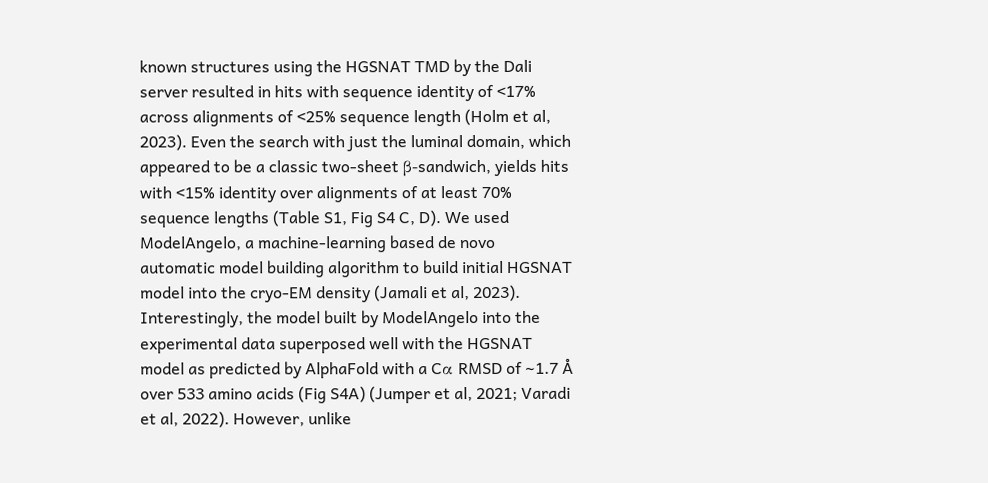known structures using the HGSNAT TMD by the Dali server resulted in hits with sequence identity of <17% across alignments of <25% sequence length (Holm et al, 2023). Even the search with just the luminal domain, which appeared to be a classic two-sheet β-sandwich, yields hits with <15% identity over alignments of at least 70% sequence lengths (Table S1, Fig S4 C, D). We used ModelAngelo, a machine-learning based de novo automatic model building algorithm to build initial HGSNAT model into the cryo-EM density (Jamali et al, 2023). Interestingly, the model built by ModelAngelo into the experimental data superposed well with the HGSNAT model as predicted by AlphaFold with a Cα RMSD of ∼1.7 Å over 533 amino acids (Fig S4A) (Jumper et al, 2021; Varadi et al, 2022). However, unlike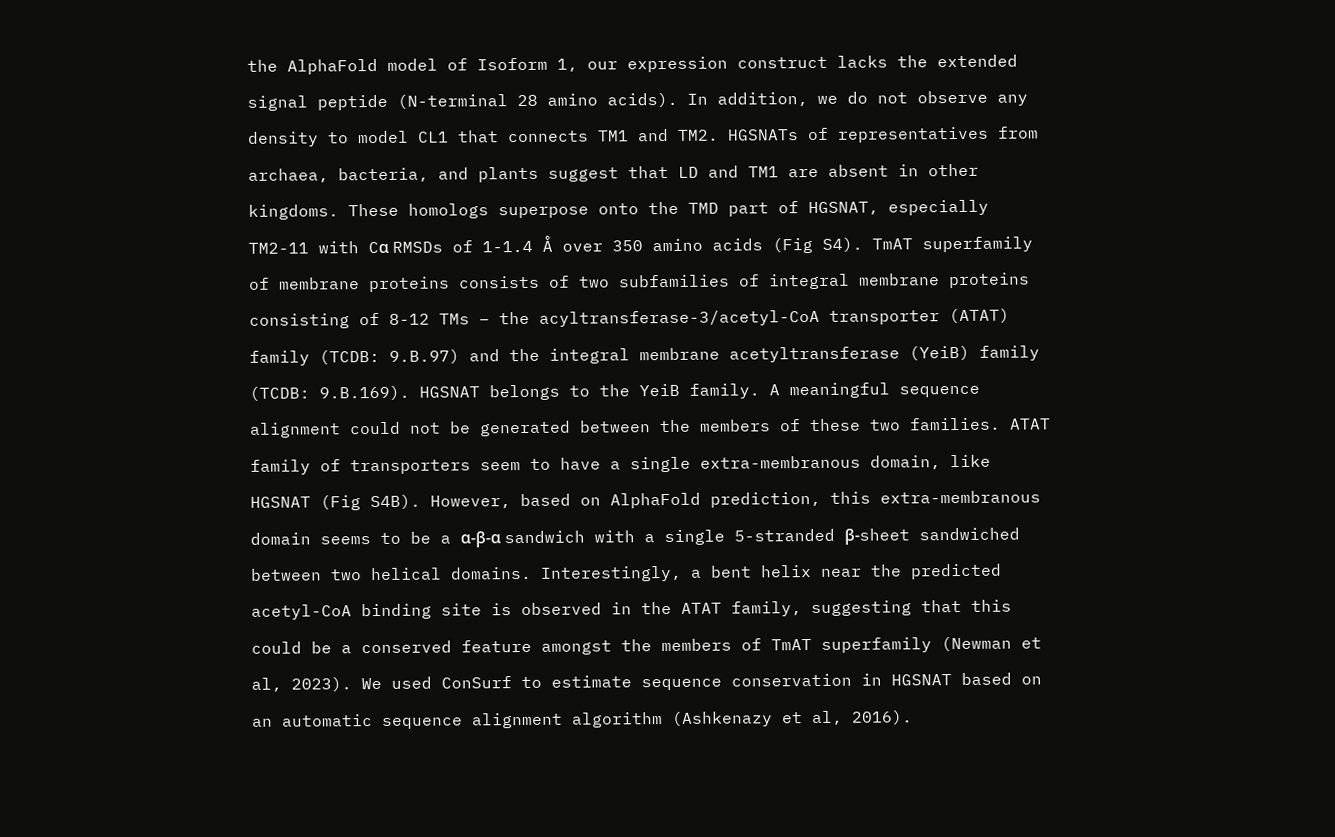the AlphaFold model of Isoform 1, our expression construct lacks the extended signal peptide (N-terminal 28 amino acids). In addition, we do not observe any density to model CL1 that connects TM1 and TM2. HGSNATs of representatives from archaea, bacteria, and plants suggest that LD and TM1 are absent in other kingdoms. These homologs superpose onto the TMD part of HGSNAT, especially TM2-11 with Cα RMSDs of 1-1.4 Å over 350 amino acids (Fig S4). TmAT superfamily of membrane proteins consists of two subfamilies of integral membrane proteins consisting of 8-12 TMs – the acyltransferase-3/acetyl-CoA transporter (ATAT) family (TCDB: 9.B.97) and the integral membrane acetyltransferase (YeiB) family (TCDB: 9.B.169). HGSNAT belongs to the YeiB family. A meaningful sequence alignment could not be generated between the members of these two families. ATAT family of transporters seem to have a single extra-membranous domain, like HGSNAT (Fig S4B). However, based on AlphaFold prediction, this extra-membranous domain seems to be a α-β-α sandwich with a single 5-stranded β-sheet sandwiched between two helical domains. Interestingly, a bent helix near the predicted acetyl-CoA binding site is observed in the ATAT family, suggesting that this could be a conserved feature amongst the members of TmAT superfamily (Newman et al, 2023). We used ConSurf to estimate sequence conservation in HGSNAT based on an automatic sequence alignment algorithm (Ashkenazy et al, 2016).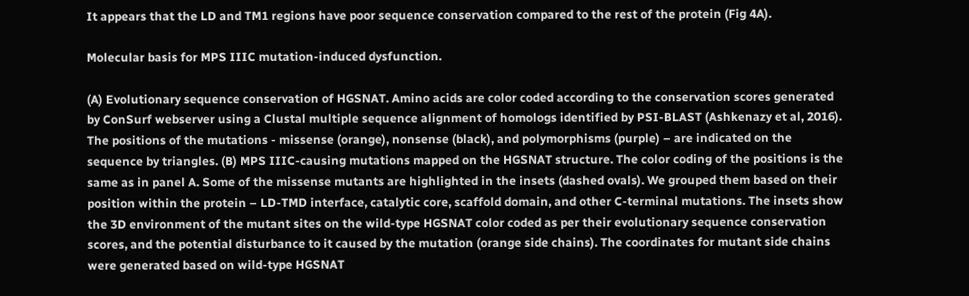It appears that the LD and TM1 regions have poor sequence conservation compared to the rest of the protein (Fig 4A).

Molecular basis for MPS IIIC mutation-induced dysfunction.

(A) Evolutionary sequence conservation of HGSNAT. Amino acids are color coded according to the conservation scores generated by ConSurf webserver using a Clustal multiple sequence alignment of homologs identified by PSI-BLAST (Ashkenazy et al, 2016). The positions of the mutations - missense (orange), nonsense (black), and polymorphisms (purple) – are indicated on the sequence by triangles. (B) MPS IIIC-causing mutations mapped on the HGSNAT structure. The color coding of the positions is the same as in panel A. Some of the missense mutants are highlighted in the insets (dashed ovals). We grouped them based on their position within the protein – LD-TMD interface, catalytic core, scaffold domain, and other C-terminal mutations. The insets show the 3D environment of the mutant sites on the wild-type HGSNAT color coded as per their evolutionary sequence conservation scores, and the potential disturbance to it caused by the mutation (orange side chains). The coordinates for mutant side chains were generated based on wild-type HGSNAT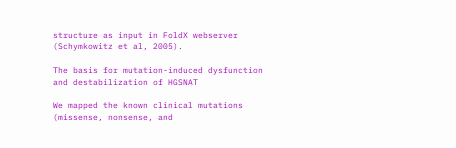structure as input in FoldX webserver (Schymkowitz et al, 2005).

The basis for mutation-induced dysfunction and destabilization of HGSNAT

We mapped the known clinical mutations (missense, nonsense, and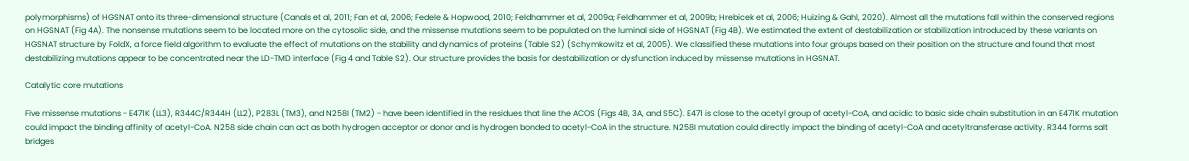polymorphisms) of HGSNAT onto its three-dimensional structure (Canals et al, 2011; Fan et al, 2006; Fedele & Hopwood, 2010; Feldhammer et al, 2009a; Feldhammer et al, 2009b; Hrebicek et al, 2006; Huizing & Gahl, 2020). Almost all the mutations fall within the conserved regions on HGSNAT (Fig 4A). The nonsense mutations seem to be located more on the cytosolic side, and the missense mutations seem to be populated on the luminal side of HGSNAT (Fig 4B). We estimated the extent of destabilization or stabilization introduced by these variants on HGSNAT structure by FoldX, a force field algorithm to evaluate the effect of mutations on the stability and dynamics of proteins (Table S2) (Schymkowitz et al, 2005). We classified these mutations into four groups based on their position on the structure and found that most destabilizing mutations appear to be concentrated near the LD-TMD interface (Fig 4 and Table S2). Our structure provides the basis for destabilization or dysfunction induced by missense mutations in HGSNAT.

Catalytic core mutations

Five missense mutations - E471K (LL3), R344C/R344H (LL2), P283L (TM3), and N258I (TM2) - have been identified in the residues that line the ACOS (Figs 4B, 3A, and S5C). E471 is close to the acetyl group of acetyl-CoA, and acidic to basic side chain substitution in an E471K mutation could impact the binding affinity of acetyl-CoA. N258 side chain can act as both hydrogen acceptor or donor and is hydrogen bonded to acetyl-CoA in the structure. N258I mutation could directly impact the binding of acetyl-CoA and acetyltransferase activity. R344 forms salt bridges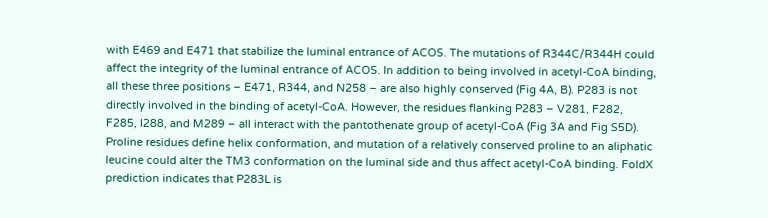with E469 and E471 that stabilize the luminal entrance of ACOS. The mutations of R344C/R344H could affect the integrity of the luminal entrance of ACOS. In addition to being involved in acetyl-CoA binding, all these three positions – E471, R344, and N258 – are also highly conserved (Fig 4A, B). P283 is not directly involved in the binding of acetyl-CoA. However, the residues flanking P283 – V281, F282, F285, I288, and M289 – all interact with the pantothenate group of acetyl-CoA (Fig 3A and Fig S5D). Proline residues define helix conformation, and mutation of a relatively conserved proline to an aliphatic leucine could alter the TM3 conformation on the luminal side and thus affect acetyl-CoA binding. FoldX prediction indicates that P283L is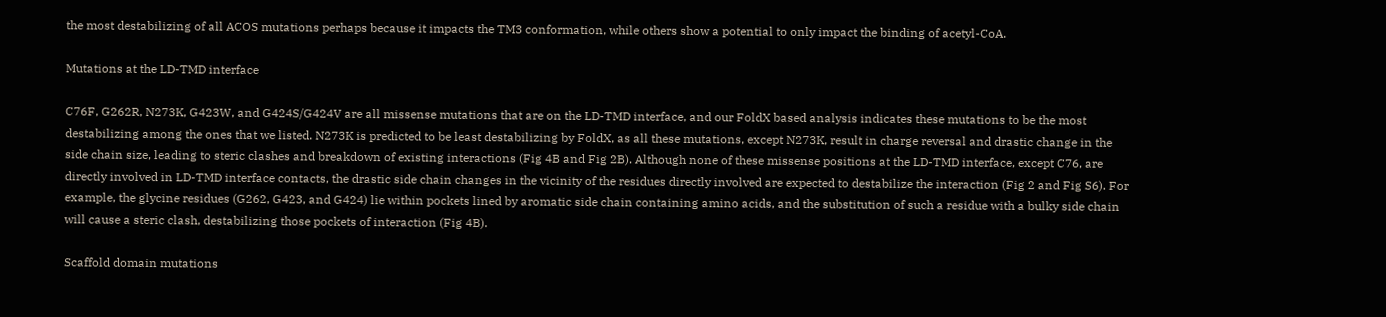the most destabilizing of all ACOS mutations perhaps because it impacts the TM3 conformation, while others show a potential to only impact the binding of acetyl-CoA.

Mutations at the LD-TMD interface

C76F, G262R, N273K, G423W, and G424S/G424V are all missense mutations that are on the LD-TMD interface, and our FoldX based analysis indicates these mutations to be the most destabilizing among the ones that we listed. N273K is predicted to be least destabilizing by FoldX, as all these mutations, except N273K, result in charge reversal and drastic change in the side chain size, leading to steric clashes and breakdown of existing interactions (Fig 4B and Fig 2B). Although none of these missense positions at the LD-TMD interface, except C76, are directly involved in LD-TMD interface contacts, the drastic side chain changes in the vicinity of the residues directly involved are expected to destabilize the interaction (Fig 2 and Fig S6). For example, the glycine residues (G262, G423, and G424) lie within pockets lined by aromatic side chain containing amino acids, and the substitution of such a residue with a bulky side chain will cause a steric clash, destabilizing those pockets of interaction (Fig 4B).

Scaffold domain mutations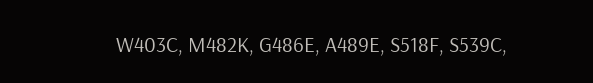W403C, M482K, G486E, A489E, S518F, S539C,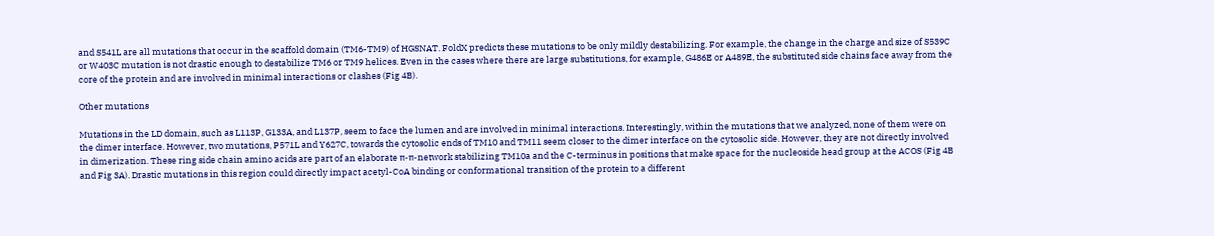and S541L are all mutations that occur in the scaffold domain (TM6-TM9) of HGSNAT. FoldX predicts these mutations to be only mildly destabilizing. For example, the change in the charge and size of S539C or W403C mutation is not drastic enough to destabilize TM6 or TM9 helices. Even in the cases where there are large substitutions, for example, G486E or A489E, the substituted side chains face away from the core of the protein and are involved in minimal interactions or clashes (Fig 4B).

Other mutations

Mutations in the LD domain, such as L113P, G133A, and L137P, seem to face the lumen and are involved in minimal interactions. Interestingly, within the mutations that we analyzed, none of them were on the dimer interface. However, two mutations, P571L and Y627C, towards the cytosolic ends of TM10 and TM11 seem closer to the dimer interface on the cytosolic side. However, they are not directly involved in dimerization. These ring side chain amino acids are part of an elaborate π-π-network stabilizing TM10a and the C-terminus in positions that make space for the nucleoside head group at the ACOS (Fig 4B and Fig 3A). Drastic mutations in this region could directly impact acetyl-CoA binding or conformational transition of the protein to a different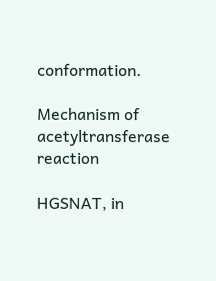conformation.

Mechanism of acetyltransferase reaction

HGSNAT, in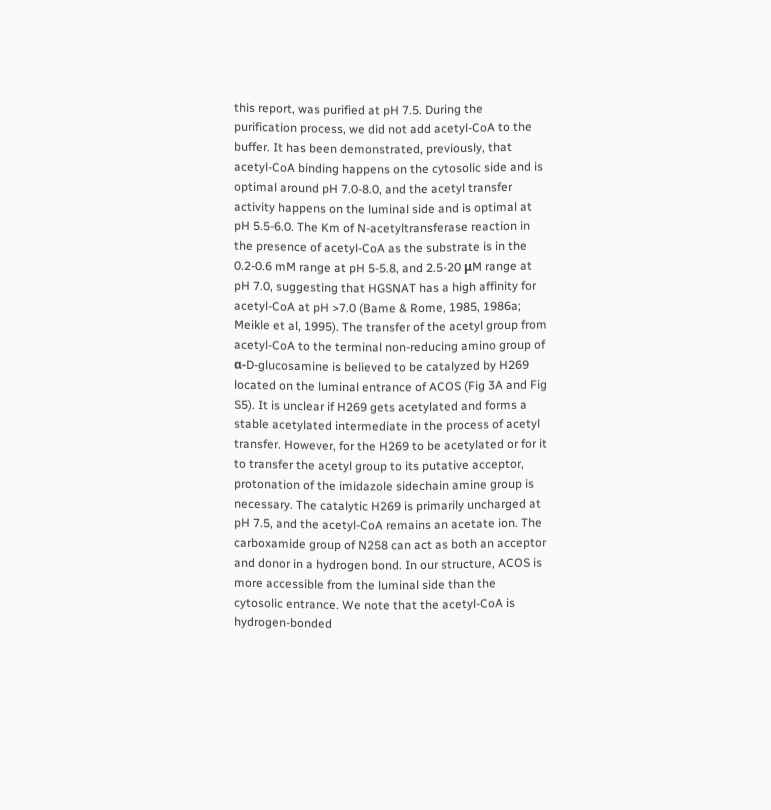this report, was purified at pH 7.5. During the purification process, we did not add acetyl-CoA to the buffer. It has been demonstrated, previously, that acetyl-CoA binding happens on the cytosolic side and is optimal around pH 7.0-8.0, and the acetyl transfer activity happens on the luminal side and is optimal at pH 5.5-6.0. The Km of N-acetyltransferase reaction in the presence of acetyl-CoA as the substrate is in the 0.2-0.6 mM range at pH 5-5.8, and 2.5-20 μM range at pH 7.0, suggesting that HGSNAT has a high affinity for acetyl-CoA at pH >7.0 (Bame & Rome, 1985, 1986a; Meikle et al, 1995). The transfer of the acetyl group from acetyl-CoA to the terminal non-reducing amino group of α-D-glucosamine is believed to be catalyzed by H269 located on the luminal entrance of ACOS (Fig 3A and Fig S5). It is unclear if H269 gets acetylated and forms a stable acetylated intermediate in the process of acetyl transfer. However, for the H269 to be acetylated or for it to transfer the acetyl group to its putative acceptor, protonation of the imidazole sidechain amine group is necessary. The catalytic H269 is primarily uncharged at pH 7.5, and the acetyl-CoA remains an acetate ion. The carboxamide group of N258 can act as both an acceptor and donor in a hydrogen bond. In our structure, ACOS is more accessible from the luminal side than the cytosolic entrance. We note that the acetyl-CoA is hydrogen-bonded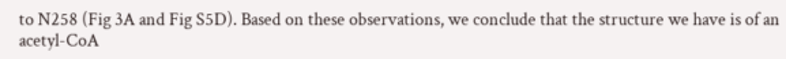to N258 (Fig 3A and Fig S5D). Based on these observations, we conclude that the structure we have is of an acetyl-CoA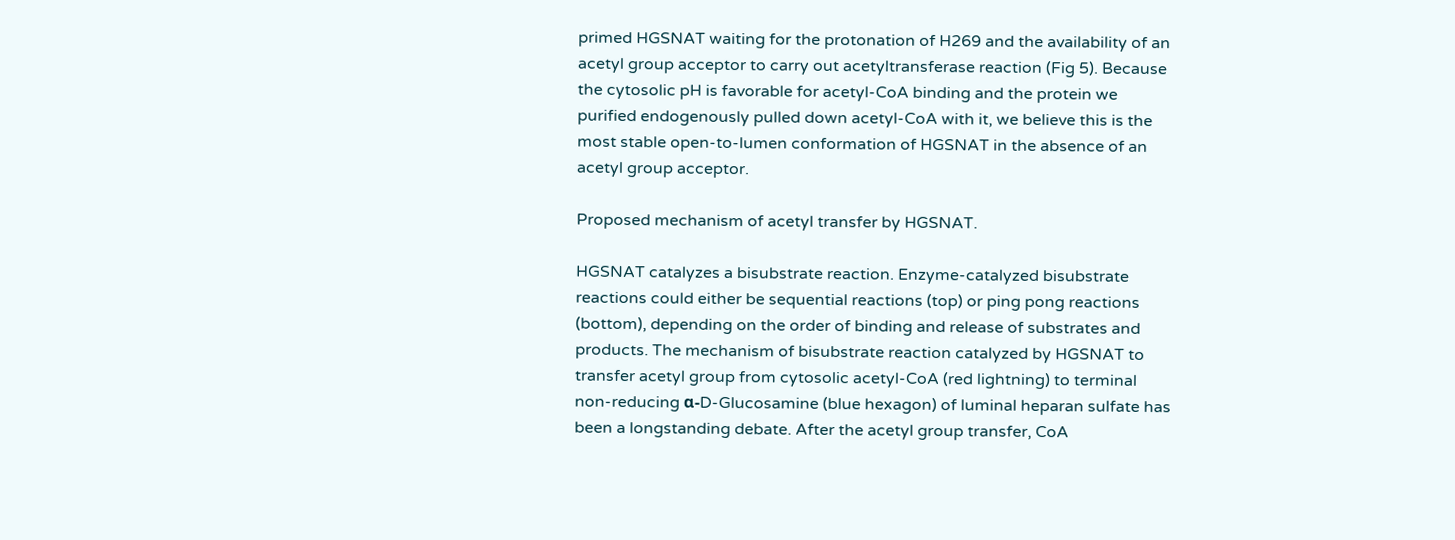primed HGSNAT waiting for the protonation of H269 and the availability of an acetyl group acceptor to carry out acetyltransferase reaction (Fig 5). Because the cytosolic pH is favorable for acetyl-CoA binding and the protein we purified endogenously pulled down acetyl-CoA with it, we believe this is the most stable open-to-lumen conformation of HGSNAT in the absence of an acetyl group acceptor.

Proposed mechanism of acetyl transfer by HGSNAT.

HGSNAT catalyzes a bisubstrate reaction. Enzyme-catalyzed bisubstrate reactions could either be sequential reactions (top) or ping pong reactions (bottom), depending on the order of binding and release of substrates and products. The mechanism of bisubstrate reaction catalyzed by HGSNAT to transfer acetyl group from cytosolic acetyl-CoA (red lightning) to terminal non-reducing α-D-Glucosamine (blue hexagon) of luminal heparan sulfate has been a longstanding debate. After the acetyl group transfer, CoA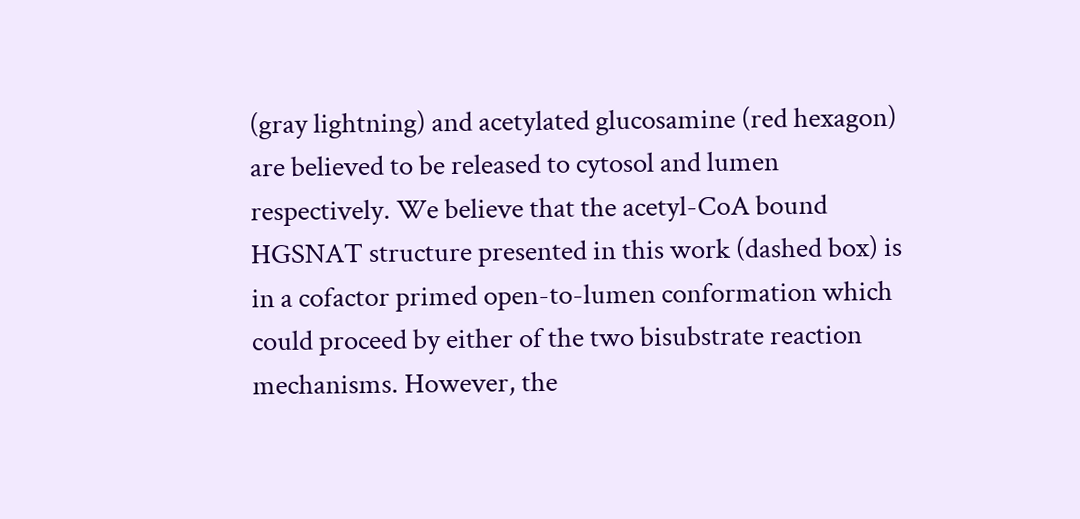(gray lightning) and acetylated glucosamine (red hexagon) are believed to be released to cytosol and lumen respectively. We believe that the acetyl-CoA bound HGSNAT structure presented in this work (dashed box) is in a cofactor primed open-to-lumen conformation which could proceed by either of the two bisubstrate reaction mechanisms. However, the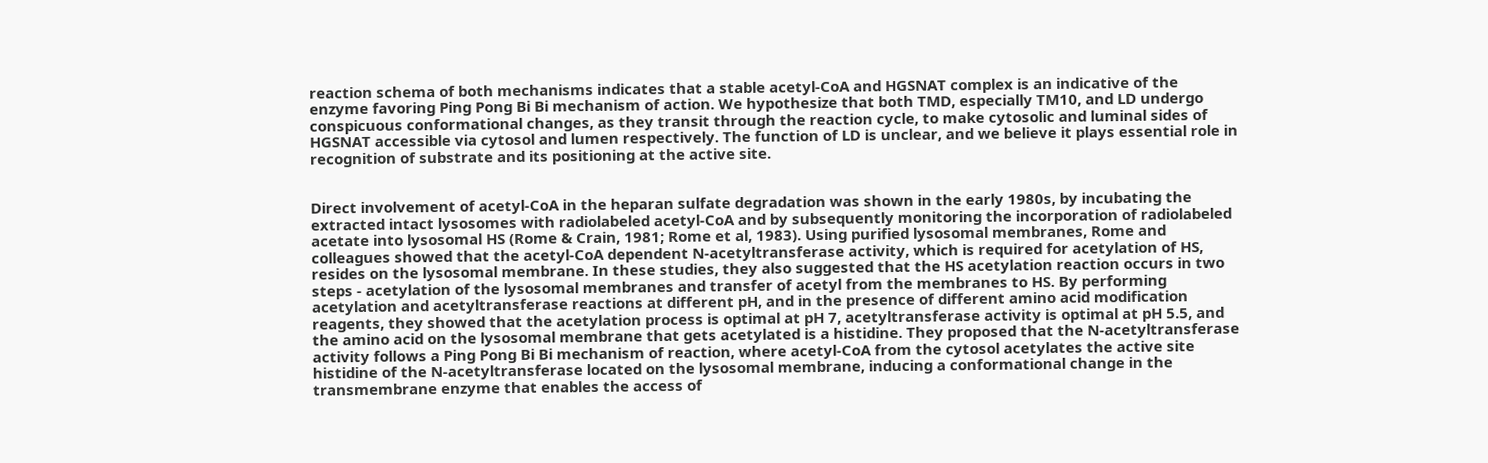reaction schema of both mechanisms indicates that a stable acetyl-CoA and HGSNAT complex is an indicative of the enzyme favoring Ping Pong Bi Bi mechanism of action. We hypothesize that both TMD, especially TM10, and LD undergo conspicuous conformational changes, as they transit through the reaction cycle, to make cytosolic and luminal sides of HGSNAT accessible via cytosol and lumen respectively. The function of LD is unclear, and we believe it plays essential role in recognition of substrate and its positioning at the active site.


Direct involvement of acetyl-CoA in the heparan sulfate degradation was shown in the early 1980s, by incubating the extracted intact lysosomes with radiolabeled acetyl-CoA and by subsequently monitoring the incorporation of radiolabeled acetate into lysosomal HS (Rome & Crain, 1981; Rome et al, 1983). Using purified lysosomal membranes, Rome and colleagues showed that the acetyl-CoA dependent N-acetyltransferase activity, which is required for acetylation of HS, resides on the lysosomal membrane. In these studies, they also suggested that the HS acetylation reaction occurs in two steps - acetylation of the lysosomal membranes and transfer of acetyl from the membranes to HS. By performing acetylation and acetyltransferase reactions at different pH, and in the presence of different amino acid modification reagents, they showed that the acetylation process is optimal at pH 7, acetyltransferase activity is optimal at pH 5.5, and the amino acid on the lysosomal membrane that gets acetylated is a histidine. They proposed that the N-acetyltransferase activity follows a Ping Pong Bi Bi mechanism of reaction, where acetyl-CoA from the cytosol acetylates the active site histidine of the N-acetyltransferase located on the lysosomal membrane, inducing a conformational change in the transmembrane enzyme that enables the access of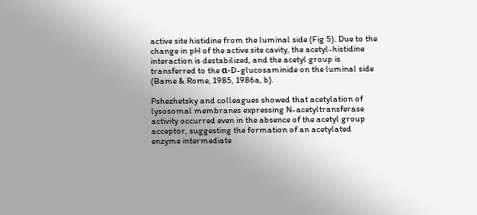active site histidine from the luminal side (Fig 5). Due to the change in pH of the active site cavity, the acetyl-histidine interaction is destabilized, and the acetyl group is transferred to the α-D-glucosaminide on the luminal side (Bame & Rome, 1985, 1986a, b).

Pshezhetsky and colleagues showed that acetylation of lysosomal membranes expressing N-acetyltransferase activity occurred even in the absence of the acetyl group acceptor, suggesting the formation of an acetylated enzyme intermediate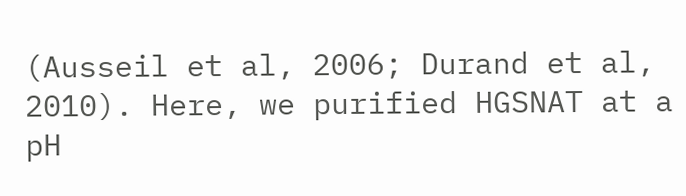(Ausseil et al, 2006; Durand et al, 2010). Here, we purified HGSNAT at a pH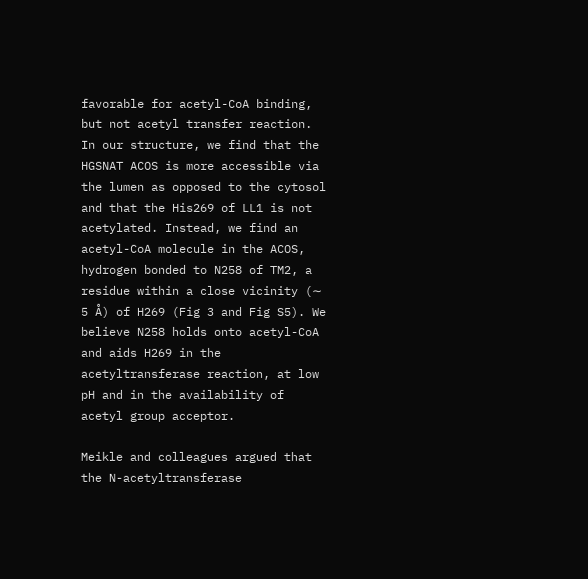favorable for acetyl-CoA binding, but not acetyl transfer reaction. In our structure, we find that the HGSNAT ACOS is more accessible via the lumen as opposed to the cytosol and that the His269 of LL1 is not acetylated. Instead, we find an acetyl-CoA molecule in the ACOS, hydrogen bonded to N258 of TM2, a residue within a close vicinity (∼ 5 Å) of H269 (Fig 3 and Fig S5). We believe N258 holds onto acetyl-CoA and aids H269 in the acetyltransferase reaction, at low pH and in the availability of acetyl group acceptor.

Meikle and colleagues argued that the N-acetyltransferase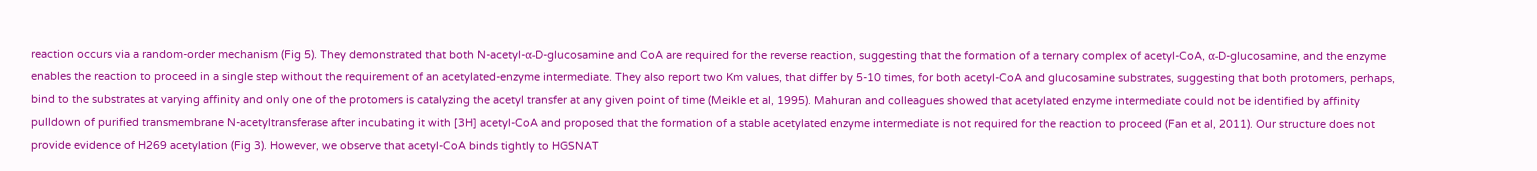reaction occurs via a random-order mechanism (Fig 5). They demonstrated that both N-acetyl-α-D-glucosamine and CoA are required for the reverse reaction, suggesting that the formation of a ternary complex of acetyl-CoA, α-D-glucosamine, and the enzyme enables the reaction to proceed in a single step without the requirement of an acetylated-enzyme intermediate. They also report two Km values, that differ by 5-10 times, for both acetyl-CoA and glucosamine substrates, suggesting that both protomers, perhaps, bind to the substrates at varying affinity and only one of the protomers is catalyzing the acetyl transfer at any given point of time (Meikle et al, 1995). Mahuran and colleagues showed that acetylated enzyme intermediate could not be identified by affinity pulldown of purified transmembrane N-acetyltransferase after incubating it with [3H] acetyl-CoA and proposed that the formation of a stable acetylated enzyme intermediate is not required for the reaction to proceed (Fan et al, 2011). Our structure does not provide evidence of H269 acetylation (Fig 3). However, we observe that acetyl-CoA binds tightly to HGSNAT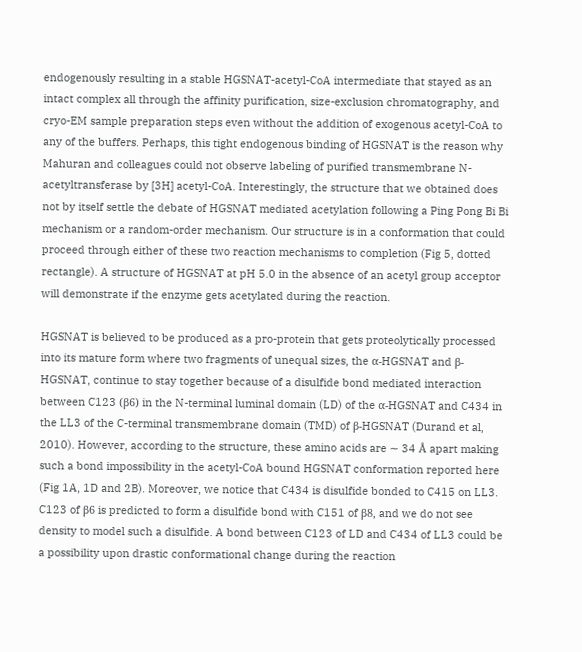endogenously resulting in a stable HGSNAT-acetyl-CoA intermediate that stayed as an intact complex all through the affinity purification, size-exclusion chromatography, and cryo-EM sample preparation steps even without the addition of exogenous acetyl-CoA to any of the buffers. Perhaps, this tight endogenous binding of HGSNAT is the reason why Mahuran and colleagues could not observe labeling of purified transmembrane N-acetyltransferase by [3H] acetyl-CoA. Interestingly, the structure that we obtained does not by itself settle the debate of HGSNAT mediated acetylation following a Ping Pong Bi Bi mechanism or a random-order mechanism. Our structure is in a conformation that could proceed through either of these two reaction mechanisms to completion (Fig 5, dotted rectangle). A structure of HGSNAT at pH 5.0 in the absence of an acetyl group acceptor will demonstrate if the enzyme gets acetylated during the reaction.

HGSNAT is believed to be produced as a pro-protein that gets proteolytically processed into its mature form where two fragments of unequal sizes, the α-HGSNAT and β-HGSNAT, continue to stay together because of a disulfide bond mediated interaction between C123 (β6) in the N-terminal luminal domain (LD) of the α-HGSNAT and C434 in the LL3 of the C-terminal transmembrane domain (TMD) of β-HGSNAT (Durand et al, 2010). However, according to the structure, these amino acids are ∼ 34 Å apart making such a bond impossibility in the acetyl-CoA bound HGSNAT conformation reported here (Fig 1A, 1D and 2B). Moreover, we notice that C434 is disulfide bonded to C415 on LL3. C123 of β6 is predicted to form a disulfide bond with C151 of β8, and we do not see density to model such a disulfide. A bond between C123 of LD and C434 of LL3 could be a possibility upon drastic conformational change during the reaction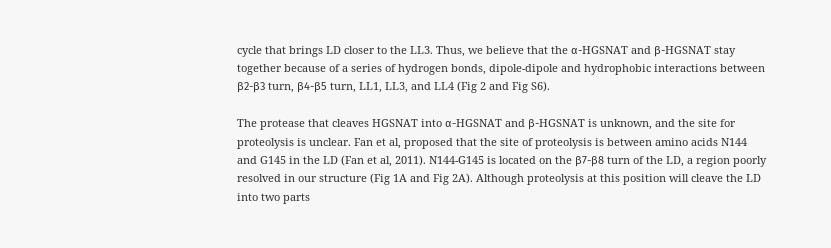cycle that brings LD closer to the LL3. Thus, we believe that the α-HGSNAT and β-HGSNAT stay together because of a series of hydrogen bonds, dipole-dipole and hydrophobic interactions between β2-β3 turn, β4-β5 turn, LL1, LL3, and LL4 (Fig 2 and Fig S6).

The protease that cleaves HGSNAT into α-HGSNAT and β-HGSNAT is unknown, and the site for proteolysis is unclear. Fan et al, proposed that the site of proteolysis is between amino acids N144 and G145 in the LD (Fan et al, 2011). N144-G145 is located on the β7-β8 turn of the LD, a region poorly resolved in our structure (Fig 1A and Fig 2A). Although proteolysis at this position will cleave the LD into two parts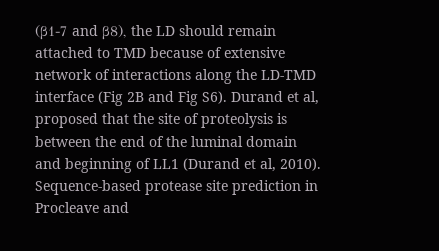(β1-7 and β8), the LD should remain attached to TMD because of extensive network of interactions along the LD-TMD interface (Fig 2B and Fig S6). Durand et al, proposed that the site of proteolysis is between the end of the luminal domain and beginning of LL1 (Durand et al, 2010). Sequence-based protease site prediction in Procleave and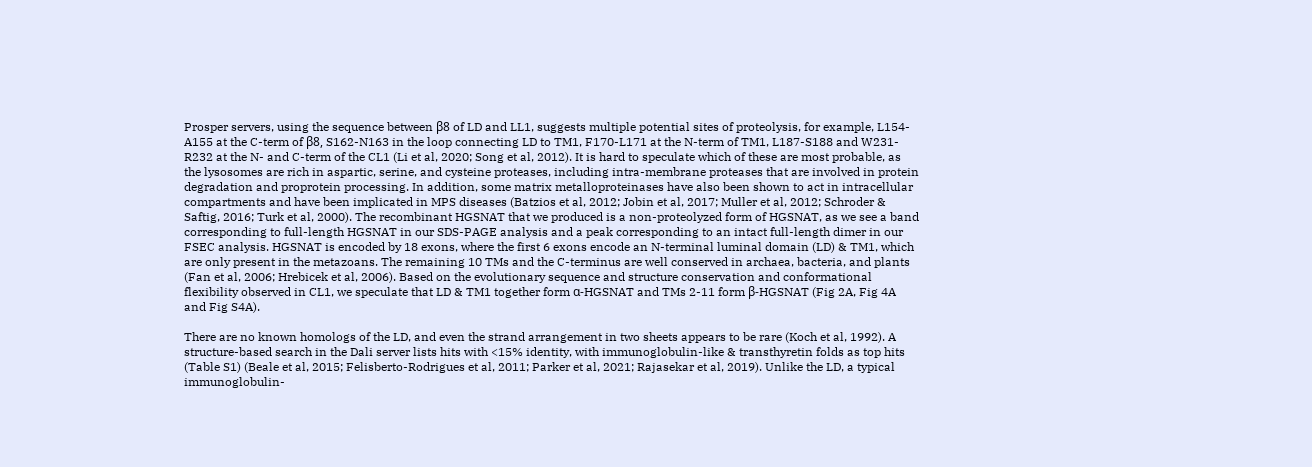Prosper servers, using the sequence between β8 of LD and LL1, suggests multiple potential sites of proteolysis, for example, L154-A155 at the C-term of β8, S162-N163 in the loop connecting LD to TM1, F170-L171 at the N-term of TM1, L187-S188 and W231-R232 at the N- and C-term of the CL1 (Li et al, 2020; Song et al, 2012). It is hard to speculate which of these are most probable, as the lysosomes are rich in aspartic, serine, and cysteine proteases, including intra-membrane proteases that are involved in protein degradation and proprotein processing. In addition, some matrix metalloproteinases have also been shown to act in intracellular compartments and have been implicated in MPS diseases (Batzios et al, 2012; Jobin et al, 2017; Muller et al, 2012; Schroder & Saftig, 2016; Turk et al, 2000). The recombinant HGSNAT that we produced is a non-proteolyzed form of HGSNAT, as we see a band corresponding to full-length HGSNAT in our SDS-PAGE analysis and a peak corresponding to an intact full-length dimer in our FSEC analysis. HGSNAT is encoded by 18 exons, where the first 6 exons encode an N-terminal luminal domain (LD) & TM1, which are only present in the metazoans. The remaining 10 TMs and the C-terminus are well conserved in archaea, bacteria, and plants (Fan et al, 2006; Hrebicek et al, 2006). Based on the evolutionary sequence and structure conservation and conformational flexibility observed in CL1, we speculate that LD & TM1 together form α-HGSNAT and TMs 2-11 form β-HGSNAT (Fig 2A, Fig 4A and Fig S4A).

There are no known homologs of the LD, and even the strand arrangement in two sheets appears to be rare (Koch et al, 1992). A structure-based search in the Dali server lists hits with <15% identity, with immunoglobulin-like & transthyretin folds as top hits (Table S1) (Beale et al, 2015; Felisberto-Rodrigues et al, 2011; Parker et al, 2021; Rajasekar et al, 2019). Unlike the LD, a typical immunoglobulin-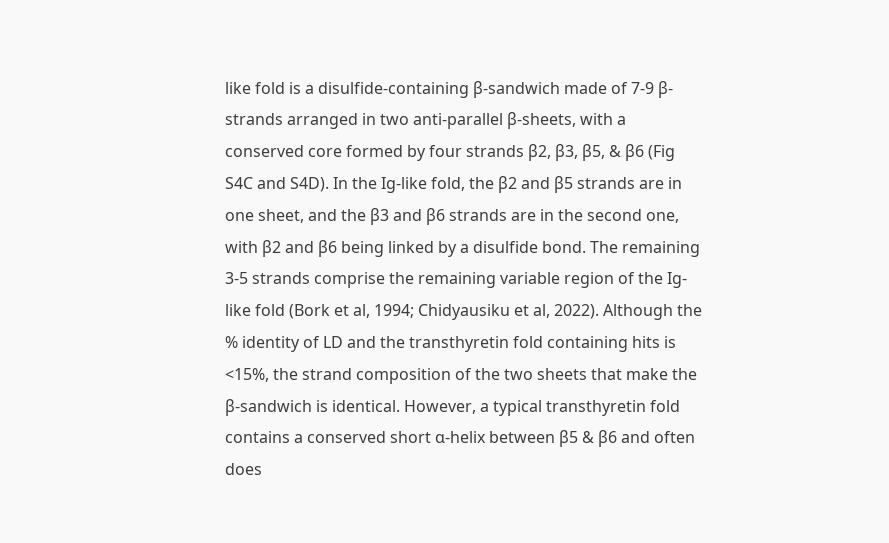like fold is a disulfide-containing β-sandwich made of 7-9 β-strands arranged in two anti-parallel β-sheets, with a conserved core formed by four strands β2, β3, β5, & β6 (Fig S4C and S4D). In the Ig-like fold, the β2 and β5 strands are in one sheet, and the β3 and β6 strands are in the second one, with β2 and β6 being linked by a disulfide bond. The remaining 3-5 strands comprise the remaining variable region of the Ig-like fold (Bork et al, 1994; Chidyausiku et al, 2022). Although the % identity of LD and the transthyretin fold containing hits is <15%, the strand composition of the two sheets that make the β-sandwich is identical. However, a typical transthyretin fold contains a conserved short α-helix between β5 & β6 and often does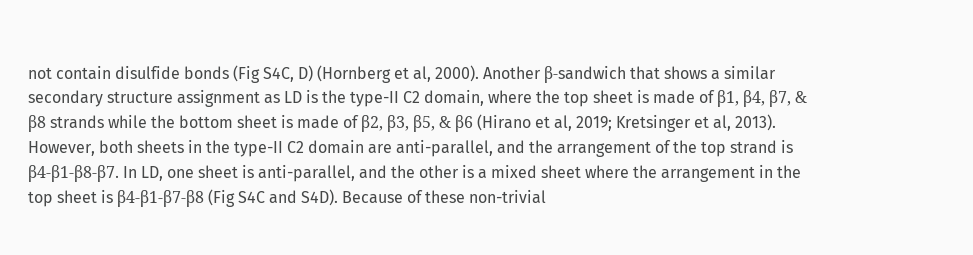not contain disulfide bonds (Fig S4C, D) (Hornberg et al, 2000). Another β-sandwich that shows a similar secondary structure assignment as LD is the type-II C2 domain, where the top sheet is made of β1, β4, β7, & β8 strands while the bottom sheet is made of β2, β3, β5, & β6 (Hirano et al, 2019; Kretsinger et al, 2013). However, both sheets in the type-II C2 domain are anti-parallel, and the arrangement of the top strand is β4-β1-β8-β7. In LD, one sheet is anti-parallel, and the other is a mixed sheet where the arrangement in the top sheet is β4-β1-β7-β8 (Fig S4C and S4D). Because of these non-trivial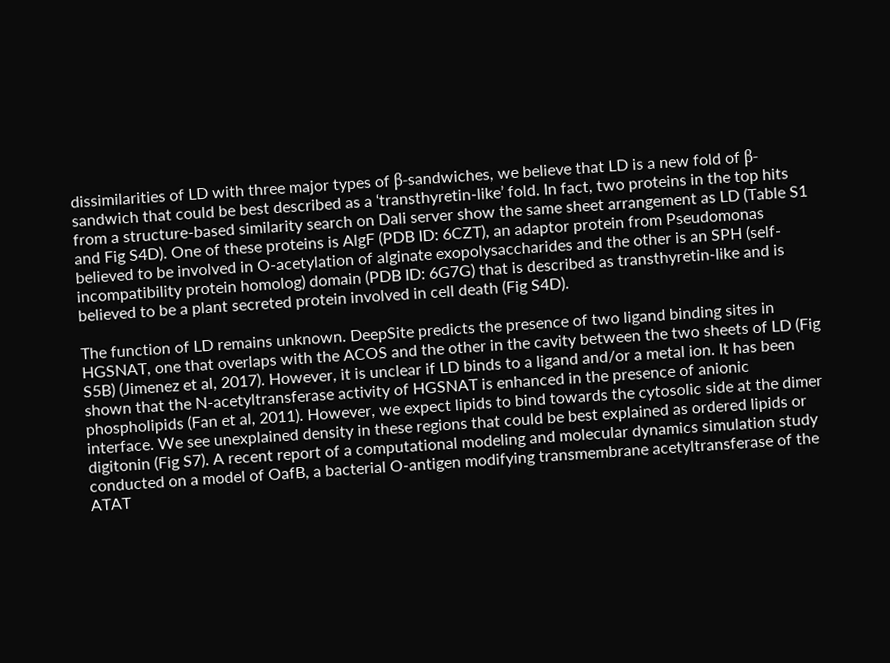dissimilarities of LD with three major types of β-sandwiches, we believe that LD is a new fold of β-sandwich that could be best described as a ‘transthyretin-like’ fold. In fact, two proteins in the top hits from a structure-based similarity search on Dali server show the same sheet arrangement as LD (Table S1 and Fig S4D). One of these proteins is AlgF (PDB ID: 6CZT), an adaptor protein from Pseudomonas believed to be involved in O-acetylation of alginate exopolysaccharides and the other is an SPH (self-incompatibility protein homolog) domain (PDB ID: 6G7G) that is described as transthyretin-like and is believed to be a plant secreted protein involved in cell death (Fig S4D).

The function of LD remains unknown. DeepSite predicts the presence of two ligand binding sites in HGSNAT, one that overlaps with the ACOS and the other in the cavity between the two sheets of LD (Fig S5B) (Jimenez et al, 2017). However, it is unclear if LD binds to a ligand and/or a metal ion. It has been shown that the N-acetyltransferase activity of HGSNAT is enhanced in the presence of anionic phospholipids (Fan et al, 2011). However, we expect lipids to bind towards the cytosolic side at the dimer interface. We see unexplained density in these regions that could be best explained as ordered lipids or digitonin (Fig S7). A recent report of a computational modeling and molecular dynamics simulation study conducted on a model of OafB, a bacterial O-antigen modifying transmembrane acetyltransferase of the ATAT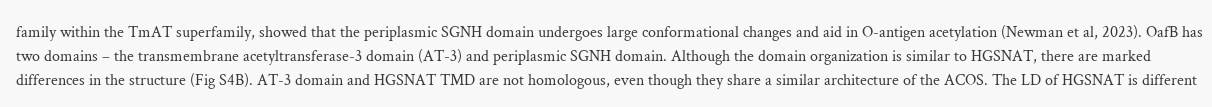family within the TmAT superfamily, showed that the periplasmic SGNH domain undergoes large conformational changes and aid in O-antigen acetylation (Newman et al, 2023). OafB has two domains – the transmembrane acetyltransferase-3 domain (AT-3) and periplasmic SGNH domain. Although the domain organization is similar to HGSNAT, there are marked differences in the structure (Fig S4B). AT-3 domain and HGSNAT TMD are not homologous, even though they share a similar architecture of the ACOS. The LD of HGSNAT is different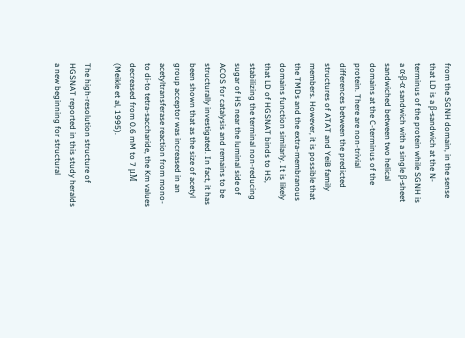from the SGNH domain, in the sense that LD is a β-sandwich at the N-terminus of the protein while SGNH is a α-β-α sandwich with a single β-sheet sandwiched between two helical domains at the C-terminus of the protein. There are non-trivial differences between the predicted structures of ATAT and YeiB family members. However, it is possible that the TMDs and the extra-membranous domains function similarly. It is likely that LD of HGSNAT binds to HS, stabilizing the terminal non-reducing sugar of HS near the luminal side of ACOS for catalysis and remains to be structurally investigated. In fact, it has been shown that as the size of acetyl group acceptor was increased in an acetyltransferase reaction from mono-to di-to tetra-saccharide, the Km values decreased from 0.6 mM to 7 μM (Meikle et al, 1995).

The high-resolution structure of HGSNAT reported in this study heralds a new beginning for structural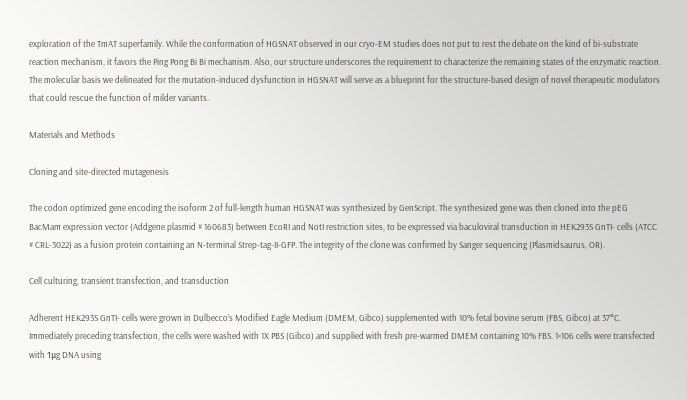exploration of the TmAT superfamily. While the conformation of HGSNAT observed in our cryo-EM studies does not put to rest the debate on the kind of bi-substrate reaction mechanism, it favors the Ping Pong Bi Bi mechanism. Also, our structure underscores the requirement to characterize the remaining states of the enzymatic reaction. The molecular basis we delineated for the mutation-induced dysfunction in HGSNAT will serve as a blueprint for the structure-based design of novel therapeutic modulators that could rescue the function of milder variants.

Materials and Methods

Cloning and site-directed mutagenesis

The codon optimized gene encoding the isoform 2 of full-length human HGSNAT was synthesized by GenScript. The synthesized gene was then cloned into the pEG BacMam expression vector (Addgene plasmid # 160683) between EcoRI and NotI restriction sites, to be expressed via baculoviral transduction in HEK293S GnTI- cells (ATCC # CRL-3022) as a fusion protein containing an N-terminal Strep-tag-II-GFP. The integrity of the clone was confirmed by Sanger sequencing (Plasmidsaurus, OR).

Cell culturing, transient transfection, and transduction

Adherent HEK293S GnTI- cells were grown in Dulbecco’s Modified Eagle Medium (DMEM, Gibco) supplemented with 10% fetal bovine serum (FBS, Gibco) at 37°C. Immediately preceding transfection, the cells were washed with 1X PBS (Gibco) and supplied with fresh pre-warmed DMEM containing 10% FBS. 1×106 cells were transfected with 1μg DNA using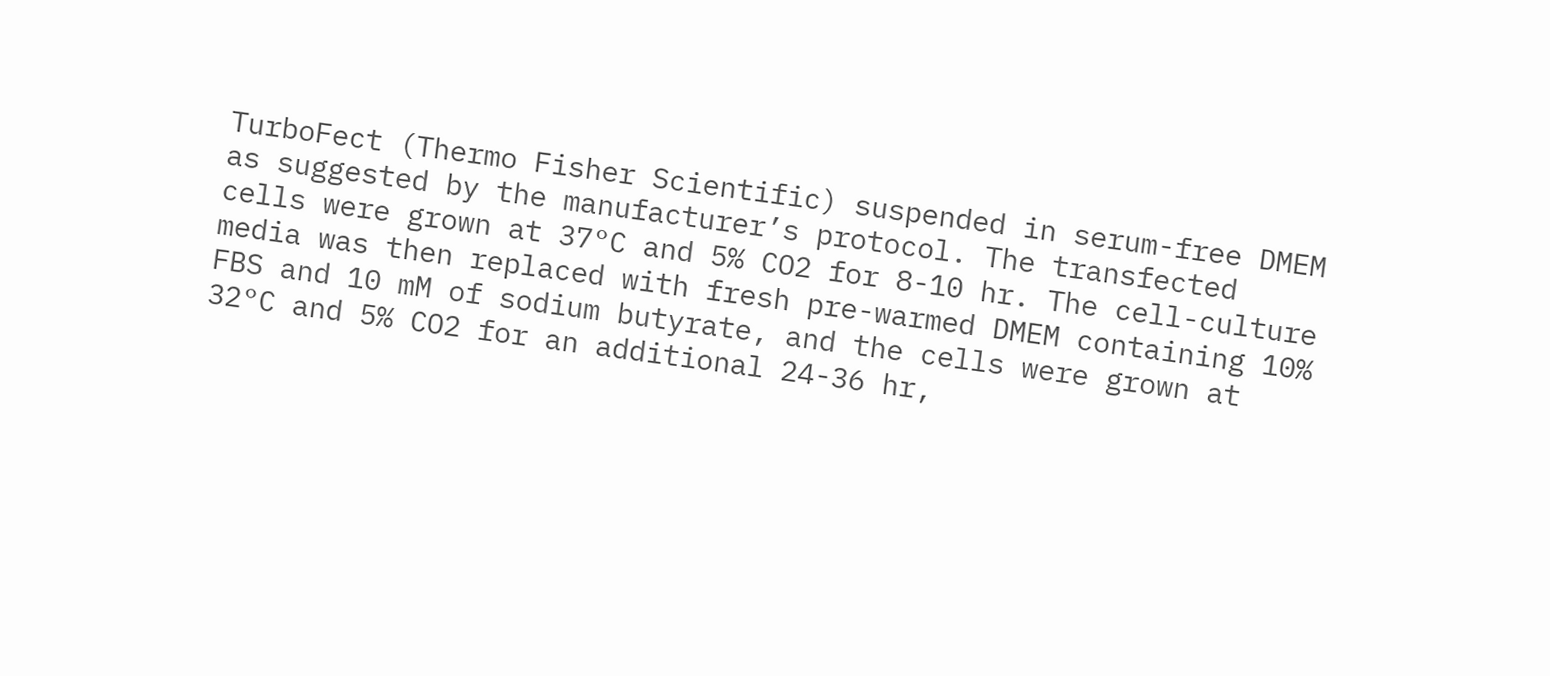TurboFect (Thermo Fisher Scientific) suspended in serum-free DMEM as suggested by the manufacturer’s protocol. The transfected cells were grown at 37°C and 5% CO2 for 8-10 hr. The cell-culture media was then replaced with fresh pre-warmed DMEM containing 10% FBS and 10 mM of sodium butyrate, and the cells were grown at 32°C and 5% CO2 for an additional 24-36 hr,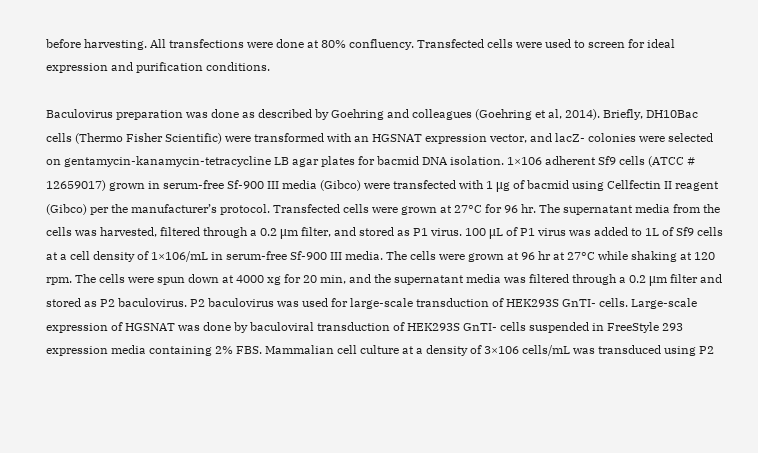before harvesting. All transfections were done at 80% confluency. Transfected cells were used to screen for ideal expression and purification conditions.

Baculovirus preparation was done as described by Goehring and colleagues (Goehring et al, 2014). Briefly, DH10Bac cells (Thermo Fisher Scientific) were transformed with an HGSNAT expression vector, and lacZ- colonies were selected on gentamycin-kanamycin-tetracycline LB agar plates for bacmid DNA isolation. 1×106 adherent Sf9 cells (ATCC # 12659017) grown in serum-free Sf-900 III media (Gibco) were transfected with 1 μg of bacmid using Cellfectin II reagent (Gibco) per the manufacturer’s protocol. Transfected cells were grown at 27°C for 96 hr. The supernatant media from the cells was harvested, filtered through a 0.2 μm filter, and stored as P1 virus. 100 μL of P1 virus was added to 1L of Sf9 cells at a cell density of 1×106/mL in serum-free Sf-900 III media. The cells were grown at 96 hr at 27°C while shaking at 120 rpm. The cells were spun down at 4000 xg for 20 min, and the supernatant media was filtered through a 0.2 μm filter and stored as P2 baculovirus. P2 baculovirus was used for large-scale transduction of HEK293S GnTI- cells. Large-scale expression of HGSNAT was done by baculoviral transduction of HEK293S GnTI- cells suspended in FreeStyle 293 expression media containing 2% FBS. Mammalian cell culture at a density of 3×106 cells/mL was transduced using P2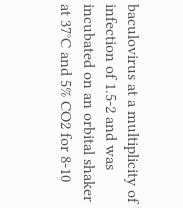baculovirus at a multiplicity of infection of 1.5-2 and was incubated on an orbital shaker at 37°C and 5% CO2 for 8-10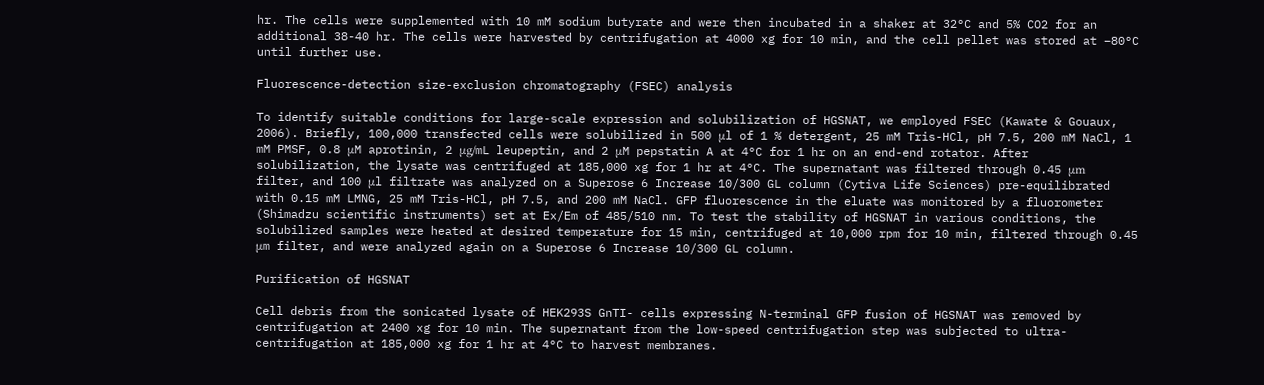hr. The cells were supplemented with 10 mM sodium butyrate and were then incubated in a shaker at 32°C and 5% CO2 for an additional 38-40 hr. The cells were harvested by centrifugation at 4000 xg for 10 min, and the cell pellet was stored at −80°C until further use.

Fluorescence-detection size-exclusion chromatography (FSEC) analysis

To identify suitable conditions for large-scale expression and solubilization of HGSNAT, we employed FSEC (Kawate & Gouaux, 2006). Briefly, 100,000 transfected cells were solubilized in 500 μl of 1 % detergent, 25 mM Tris-HCl, pH 7.5, 200 mM NaCl, 1 mM PMSF, 0.8 μM aprotinin, 2 μg/mL leupeptin, and 2 μM pepstatin A at 4°C for 1 hr on an end-end rotator. After solubilization, the lysate was centrifuged at 185,000 xg for 1 hr at 4°C. The supernatant was filtered through 0.45 μm filter, and 100 μl filtrate was analyzed on a Superose 6 Increase 10/300 GL column (Cytiva Life Sciences) pre-equilibrated with 0.15 mM LMNG, 25 mM Tris-HCl, pH 7.5, and 200 mM NaCl. GFP fluorescence in the eluate was monitored by a fluorometer (Shimadzu scientific instruments) set at Ex/Em of 485/510 nm. To test the stability of HGSNAT in various conditions, the solubilized samples were heated at desired temperature for 15 min, centrifuged at 10,000 rpm for 10 min, filtered through 0.45 μm filter, and were analyzed again on a Superose 6 Increase 10/300 GL column.

Purification of HGSNAT

Cell debris from the sonicated lysate of HEK293S GnTI- cells expressing N-terminal GFP fusion of HGSNAT was removed by centrifugation at 2400 xg for 10 min. The supernatant from the low-speed centrifugation step was subjected to ultra-centrifugation at 185,000 xg for 1 hr at 4°C to harvest membranes.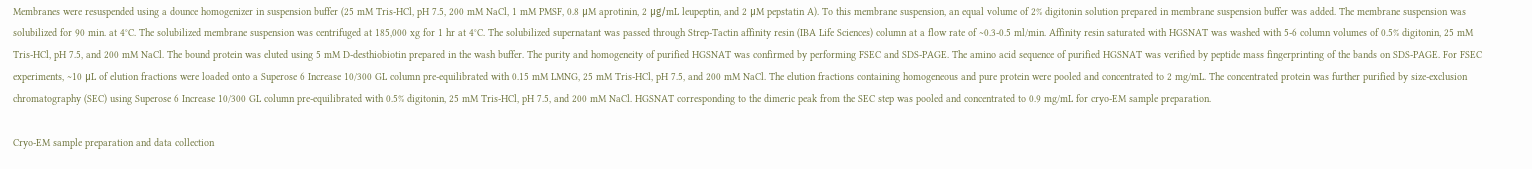Membranes were resuspended using a dounce homogenizer in suspension buffer (25 mM Tris-HCl, pH 7.5, 200 mM NaCl, 1 mM PMSF, 0.8 μM aprotinin, 2 μg/mL leupeptin, and 2 μM pepstatin A). To this membrane suspension, an equal volume of 2% digitonin solution prepared in membrane suspension buffer was added. The membrane suspension was solubilized for 90 min. at 4°C. The solubilized membrane suspension was centrifuged at 185,000 xg for 1 hr at 4°C. The solubilized supernatant was passed through Strep-Tactin affinity resin (IBA Life Sciences) column at a flow rate of ∼0.3-0.5 ml/min. Affinity resin saturated with HGSNAT was washed with 5-6 column volumes of 0.5% digitonin, 25 mM Tris-HCl, pH 7.5, and 200 mM NaCl. The bound protein was eluted using 5 mM D-desthiobiotin prepared in the wash buffer. The purity and homogeneity of purified HGSNAT was confirmed by performing FSEC and SDS-PAGE. The amino acid sequence of purified HGSNAT was verified by peptide mass fingerprinting of the bands on SDS-PAGE. For FSEC experiments, ∼10 μL of elution fractions were loaded onto a Superose 6 Increase 10/300 GL column pre-equilibrated with 0.15 mM LMNG, 25 mM Tris-HCl, pH 7.5, and 200 mM NaCl. The elution fractions containing homogeneous and pure protein were pooled and concentrated to 2 mg/mL. The concentrated protein was further purified by size-exclusion chromatography (SEC) using Superose 6 Increase 10/300 GL column pre-equilibrated with 0.5% digitonin, 25 mM Tris-HCl, pH 7.5, and 200 mM NaCl. HGSNAT corresponding to the dimeric peak from the SEC step was pooled and concentrated to 0.9 mg/mL for cryo-EM sample preparation.

Cryo-EM sample preparation and data collection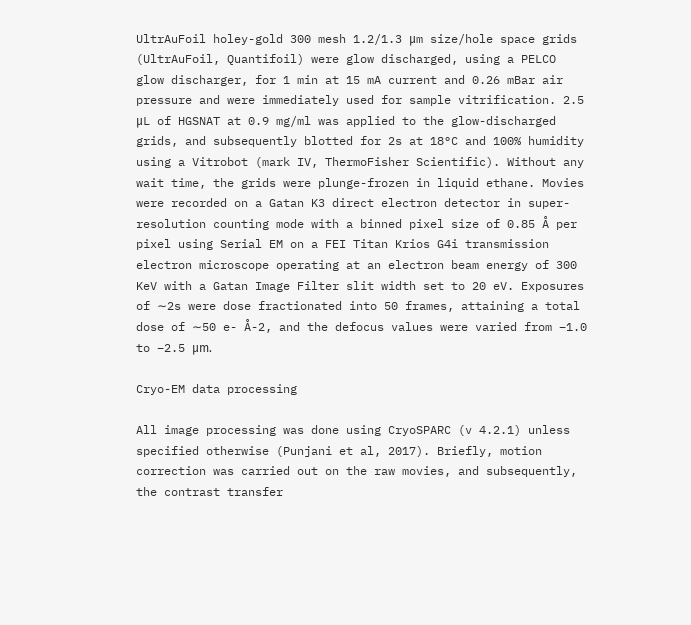UltrAuFoil holey-gold 300 mesh 1.2/1.3 μm size/hole space grids (UltrAuFoil, Quantifoil) were glow discharged, using a PELCO glow discharger, for 1 min at 15 mA current and 0.26 mBar air pressure and were immediately used for sample vitrification. 2.5 μL of HGSNAT at 0.9 mg/ml was applied to the glow-discharged grids, and subsequently blotted for 2s at 18°C and 100% humidity using a Vitrobot (mark IV, ThermoFisher Scientific). Without any wait time, the grids were plunge-frozen in liquid ethane. Movies were recorded on a Gatan K3 direct electron detector in super-resolution counting mode with a binned pixel size of 0.85 Å per pixel using Serial EM on a FEI Titan Krios G4i transmission electron microscope operating at an electron beam energy of 300 KeV with a Gatan Image Filter slit width set to 20 eV. Exposures of ∼2s were dose fractionated into 50 frames, attaining a total dose of ∼50 e- Å-2, and the defocus values were varied from −1.0 to −2.5 μm.

Cryo-EM data processing

All image processing was done using CryoSPARC (v 4.2.1) unless specified otherwise (Punjani et al, 2017). Briefly, motion correction was carried out on the raw movies, and subsequently, the contrast transfer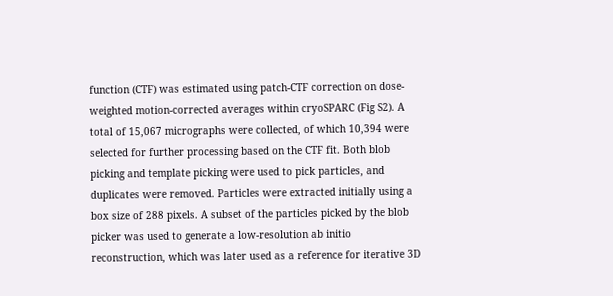function (CTF) was estimated using patch-CTF correction on dose-weighted motion-corrected averages within cryoSPARC (Fig S2). A total of 15,067 micrographs were collected, of which 10,394 were selected for further processing based on the CTF fit. Both blob picking and template picking were used to pick particles, and duplicates were removed. Particles were extracted initially using a box size of 288 pixels. A subset of the particles picked by the blob picker was used to generate a low-resolution ab initio reconstruction, which was later used as a reference for iterative 3D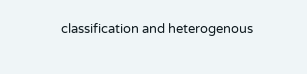classification and heterogenous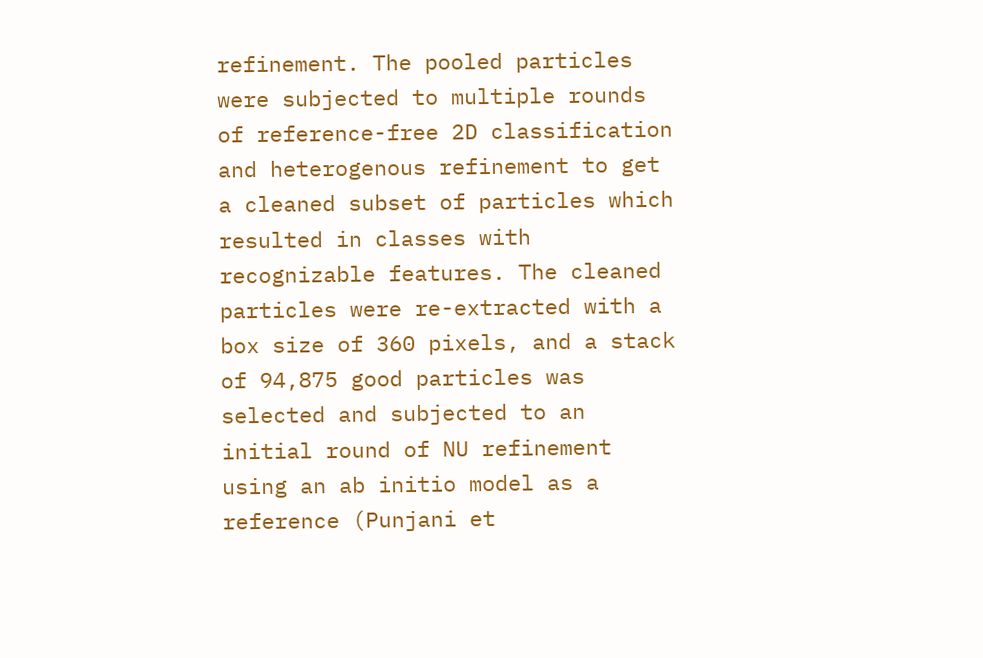refinement. The pooled particles were subjected to multiple rounds of reference-free 2D classification and heterogenous refinement to get a cleaned subset of particles which resulted in classes with recognizable features. The cleaned particles were re-extracted with a box size of 360 pixels, and a stack of 94,875 good particles was selected and subjected to an initial round of NU refinement using an ab initio model as a reference (Punjani et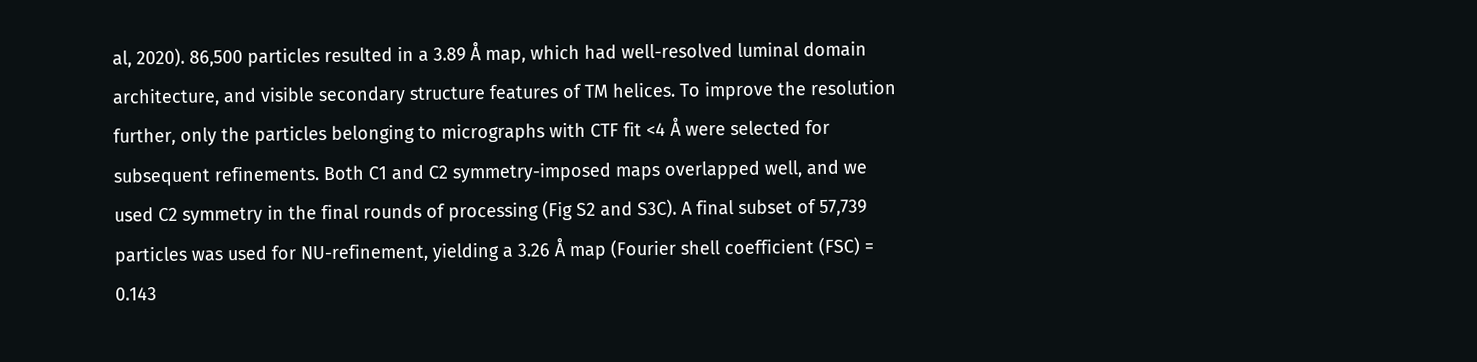al, 2020). 86,500 particles resulted in a 3.89 Å map, which had well-resolved luminal domain architecture, and visible secondary structure features of TM helices. To improve the resolution further, only the particles belonging to micrographs with CTF fit <4 Å were selected for subsequent refinements. Both C1 and C2 symmetry-imposed maps overlapped well, and we used C2 symmetry in the final rounds of processing (Fig S2 and S3C). A final subset of 57,739 particles was used for NU-refinement, yielding a 3.26 Å map (Fourier shell coefficient (FSC) = 0.143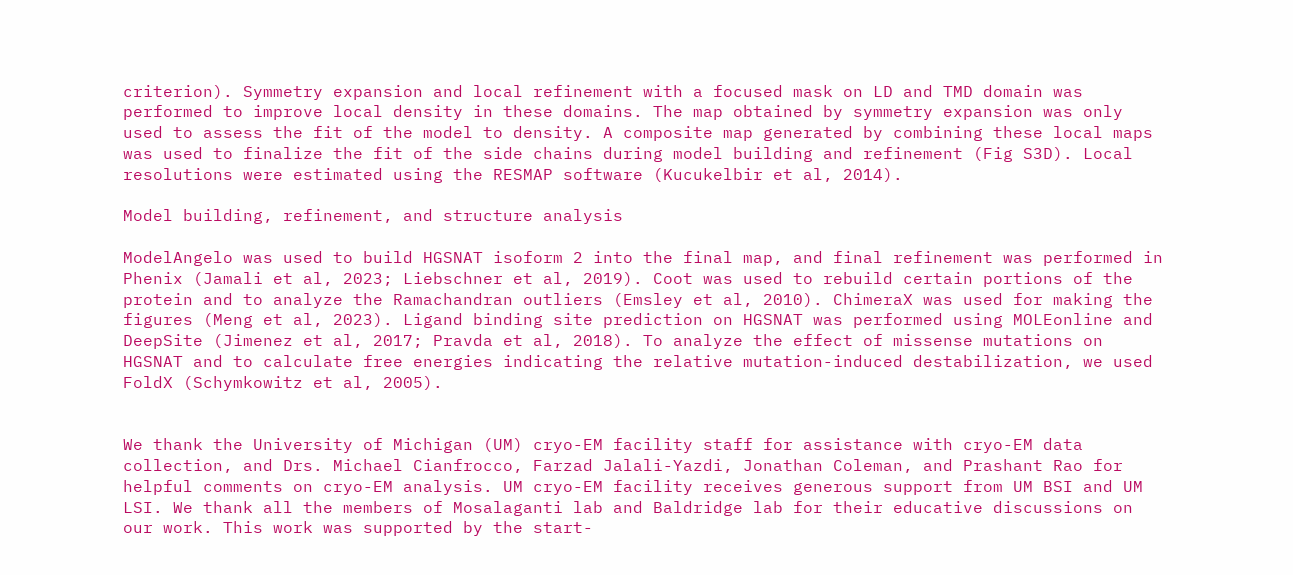criterion). Symmetry expansion and local refinement with a focused mask on LD and TMD domain was performed to improve local density in these domains. The map obtained by symmetry expansion was only used to assess the fit of the model to density. A composite map generated by combining these local maps was used to finalize the fit of the side chains during model building and refinement (Fig S3D). Local resolutions were estimated using the RESMAP software (Kucukelbir et al, 2014).

Model building, refinement, and structure analysis

ModelAngelo was used to build HGSNAT isoform 2 into the final map, and final refinement was performed in Phenix (Jamali et al, 2023; Liebschner et al, 2019). Coot was used to rebuild certain portions of the protein and to analyze the Ramachandran outliers (Emsley et al, 2010). ChimeraX was used for making the figures (Meng et al, 2023). Ligand binding site prediction on HGSNAT was performed using MOLEonline and DeepSite (Jimenez et al, 2017; Pravda et al, 2018). To analyze the effect of missense mutations on HGSNAT and to calculate free energies indicating the relative mutation-induced destabilization, we used FoldX (Schymkowitz et al, 2005).


We thank the University of Michigan (UM) cryo-EM facility staff for assistance with cryo-EM data collection, and Drs. Michael Cianfrocco, Farzad Jalali-Yazdi, Jonathan Coleman, and Prashant Rao for helpful comments on cryo-EM analysis. UM cryo-EM facility receives generous support from UM BSI and UM LSI. We thank all the members of Mosalaganti lab and Baldridge lab for their educative discussions on our work. This work was supported by the start-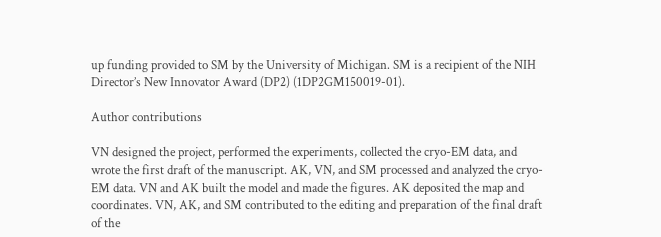up funding provided to SM by the University of Michigan. SM is a recipient of the NIH Director’s New Innovator Award (DP2) (1DP2GM150019-01).

Author contributions

VN designed the project, performed the experiments, collected the cryo-EM data, and wrote the first draft of the manuscript. AK, VN, and SM processed and analyzed the cryo-EM data. VN and AK built the model and made the figures. AK deposited the map and coordinates. VN, AK, and SM contributed to the editing and preparation of the final draft of the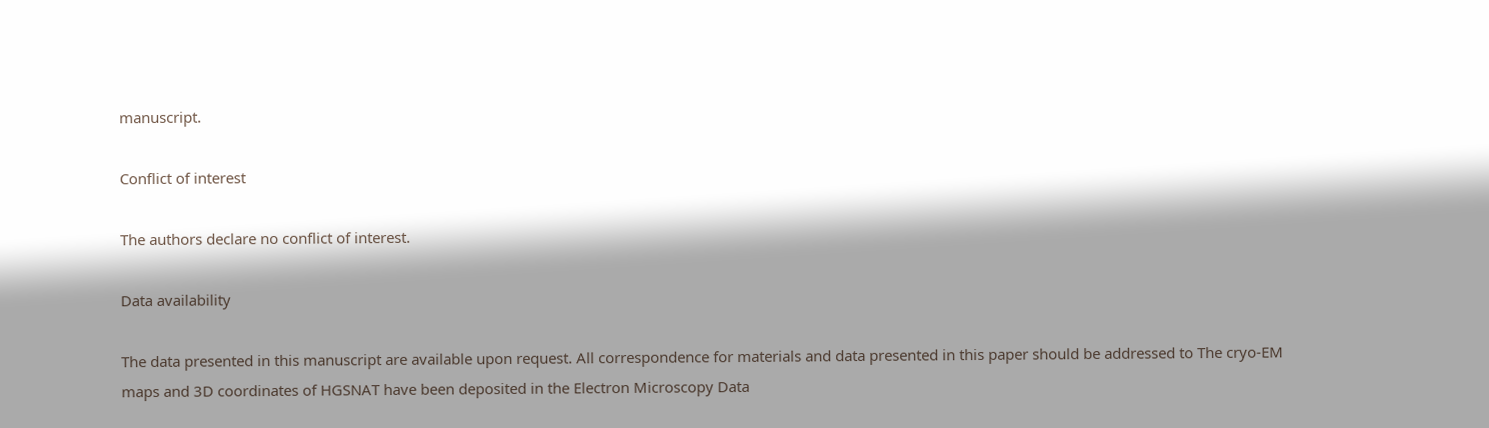manuscript.

Conflict of interest

The authors declare no conflict of interest.

Data availability

The data presented in this manuscript are available upon request. All correspondence for materials and data presented in this paper should be addressed to The cryo-EM maps and 3D coordinates of HGSNAT have been deposited in the Electron Microscopy Data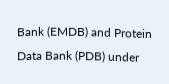Bank (EMDB) and Protein Data Bank (PDB) under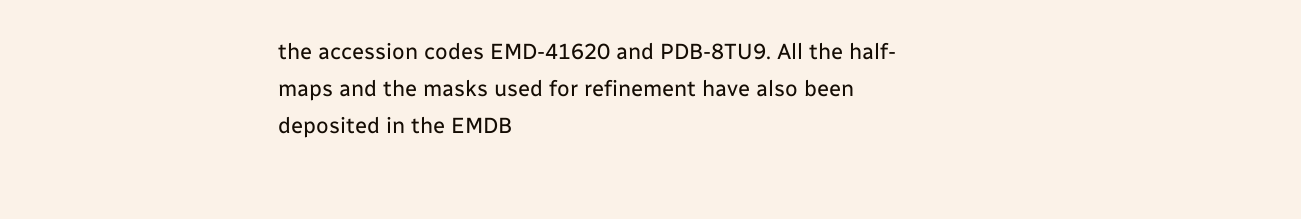the accession codes EMD-41620 and PDB-8TU9. All the half-maps and the masks used for refinement have also been deposited in the EMDB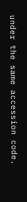under the same accession code.